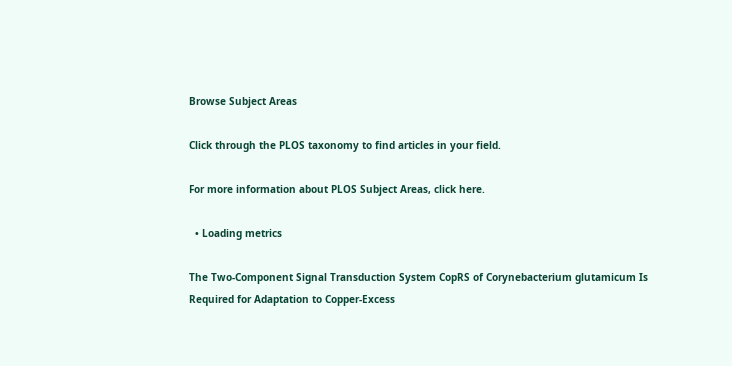Browse Subject Areas

Click through the PLOS taxonomy to find articles in your field.

For more information about PLOS Subject Areas, click here.

  • Loading metrics

The Two-Component Signal Transduction System CopRS of Corynebacterium glutamicum Is Required for Adaptation to Copper-Excess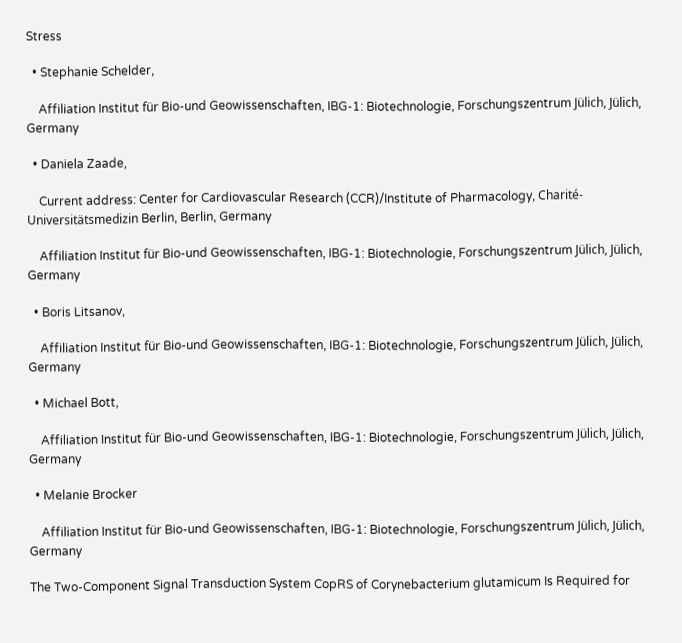Stress

  • Stephanie Schelder,

    Affiliation Institut für Bio-und Geowissenschaften, IBG-1: Biotechnologie, Forschungszentrum Jülich, Jülich, Germany

  • Daniela Zaade,

    Current address: Center for Cardiovascular Research (CCR)/Institute of Pharmacology, Charité-Universitätsmedizin Berlin, Berlin, Germany

    Affiliation Institut für Bio-und Geowissenschaften, IBG-1: Biotechnologie, Forschungszentrum Jülich, Jülich, Germany

  • Boris Litsanov,

    Affiliation Institut für Bio-und Geowissenschaften, IBG-1: Biotechnologie, Forschungszentrum Jülich, Jülich, Germany

  • Michael Bott,

    Affiliation Institut für Bio-und Geowissenschaften, IBG-1: Biotechnologie, Forschungszentrum Jülich, Jülich, Germany

  • Melanie Brocker

    Affiliation Institut für Bio-und Geowissenschaften, IBG-1: Biotechnologie, Forschungszentrum Jülich, Jülich, Germany

The Two-Component Signal Transduction System CopRS of Corynebacterium glutamicum Is Required for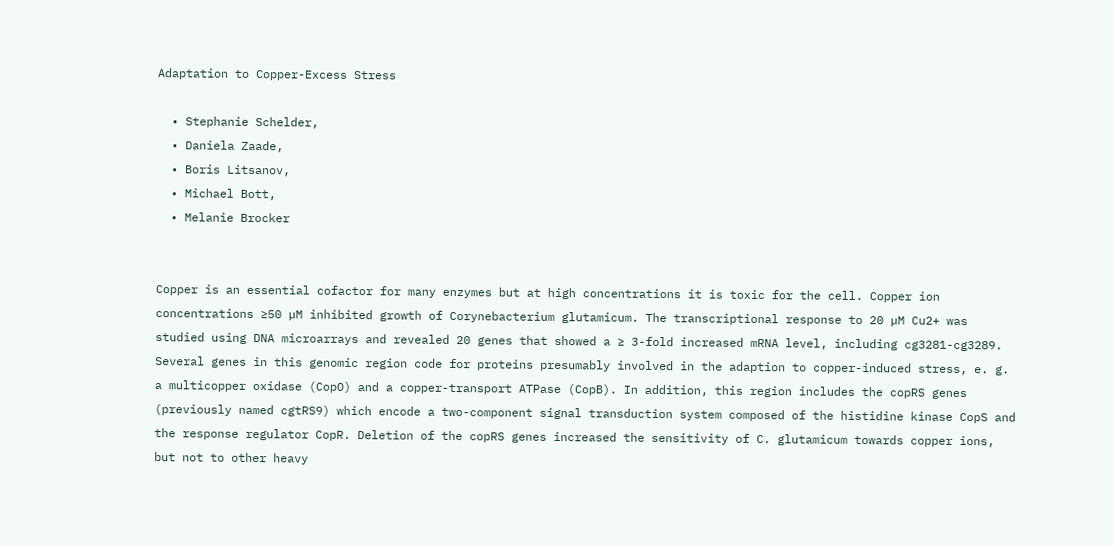Adaptation to Copper-Excess Stress

  • Stephanie Schelder,
  • Daniela Zaade,
  • Boris Litsanov,
  • Michael Bott,
  • Melanie Brocker


Copper is an essential cofactor for many enzymes but at high concentrations it is toxic for the cell. Copper ion concentrations ≥50 µM inhibited growth of Corynebacterium glutamicum. The transcriptional response to 20 µM Cu2+ was studied using DNA microarrays and revealed 20 genes that showed a ≥ 3-fold increased mRNA level, including cg3281-cg3289. Several genes in this genomic region code for proteins presumably involved in the adaption to copper-induced stress, e. g. a multicopper oxidase (CopO) and a copper-transport ATPase (CopB). In addition, this region includes the copRS genes (previously named cgtRS9) which encode a two-component signal transduction system composed of the histidine kinase CopS and the response regulator CopR. Deletion of the copRS genes increased the sensitivity of C. glutamicum towards copper ions, but not to other heavy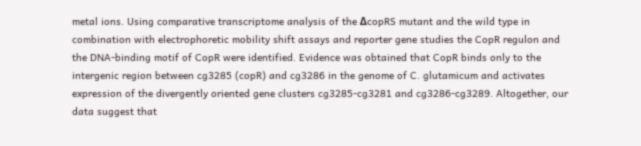metal ions. Using comparative transcriptome analysis of the ΔcopRS mutant and the wild type in combination with electrophoretic mobility shift assays and reporter gene studies the CopR regulon and the DNA-binding motif of CopR were identified. Evidence was obtained that CopR binds only to the intergenic region between cg3285 (copR) and cg3286 in the genome of C. glutamicum and activates expression of the divergently oriented gene clusters cg3285-cg3281 and cg3286-cg3289. Altogether, our data suggest that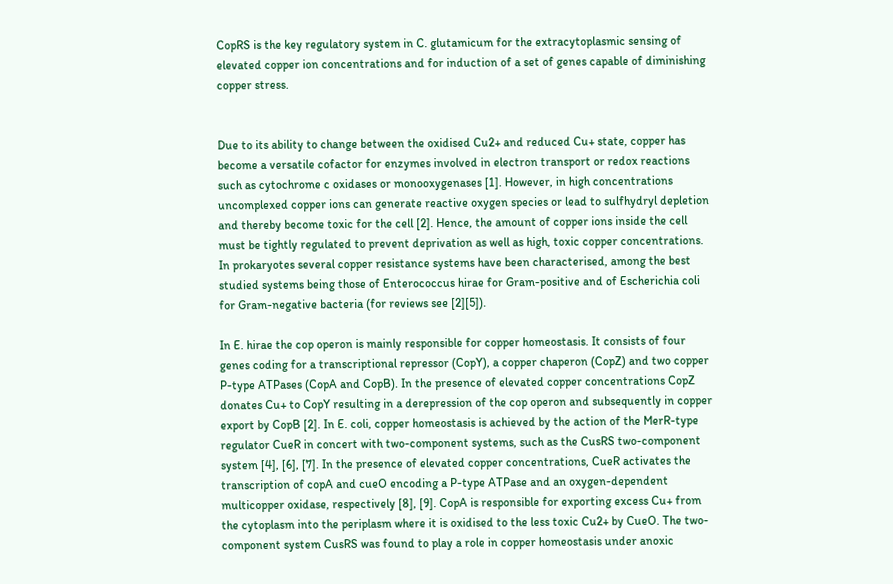CopRS is the key regulatory system in C. glutamicum for the extracytoplasmic sensing of elevated copper ion concentrations and for induction of a set of genes capable of diminishing copper stress.


Due to its ability to change between the oxidised Cu2+ and reduced Cu+ state, copper has become a versatile cofactor for enzymes involved in electron transport or redox reactions such as cytochrome c oxidases or monooxygenases [1]. However, in high concentrations uncomplexed copper ions can generate reactive oxygen species or lead to sulfhydryl depletion and thereby become toxic for the cell [2]. Hence, the amount of copper ions inside the cell must be tightly regulated to prevent deprivation as well as high, toxic copper concentrations. In prokaryotes several copper resistance systems have been characterised, among the best studied systems being those of Enterococcus hirae for Gram-positive and of Escherichia coli for Gram-negative bacteria (for reviews see [2][5]).

In E. hirae the cop operon is mainly responsible for copper homeostasis. It consists of four genes coding for a transcriptional repressor (CopY), a copper chaperon (CopZ) and two copper P-type ATPases (CopA and CopB). In the presence of elevated copper concentrations CopZ donates Cu+ to CopY resulting in a derepression of the cop operon and subsequently in copper export by CopB [2]. In E. coli, copper homeostasis is achieved by the action of the MerR-type regulator CueR in concert with two-component systems, such as the CusRS two-component system [4], [6], [7]. In the presence of elevated copper concentrations, CueR activates the transcription of copA and cueO encoding a P-type ATPase and an oxygen-dependent multicopper oxidase, respectively [8], [9]. CopA is responsible for exporting excess Cu+ from the cytoplasm into the periplasm where it is oxidised to the less toxic Cu2+ by CueO. The two-component system CusRS was found to play a role in copper homeostasis under anoxic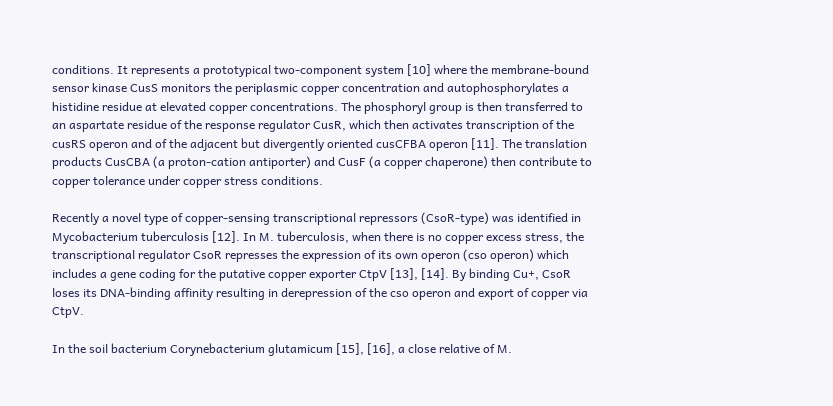conditions. It represents a prototypical two-component system [10] where the membrane-bound sensor kinase CusS monitors the periplasmic copper concentration and autophosphorylates a histidine residue at elevated copper concentrations. The phosphoryl group is then transferred to an aspartate residue of the response regulator CusR, which then activates transcription of the cusRS operon and of the adjacent but divergently oriented cusCFBA operon [11]. The translation products CusCBA (a proton-cation antiporter) and CusF (a copper chaperone) then contribute to copper tolerance under copper stress conditions.

Recently a novel type of copper-sensing transcriptional repressors (CsoR-type) was identified in Mycobacterium tuberculosis [12]. In M. tuberculosis, when there is no copper excess stress, the transcriptional regulator CsoR represses the expression of its own operon (cso operon) which includes a gene coding for the putative copper exporter CtpV [13], [14]. By binding Cu+, CsoR loses its DNA-binding affinity resulting in derepression of the cso operon and export of copper via CtpV.

In the soil bacterium Corynebacterium glutamicum [15], [16], a close relative of M.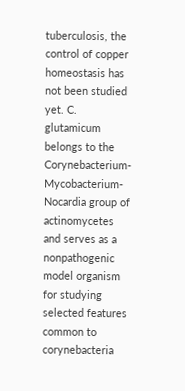tuberculosis, the control of copper homeostasis has not been studied yet. C. glutamicum belongs to the Corynebacterium-Mycobacterium-Nocardia group of actinomycetes and serves as a nonpathogenic model organism for studying selected features common to corynebacteria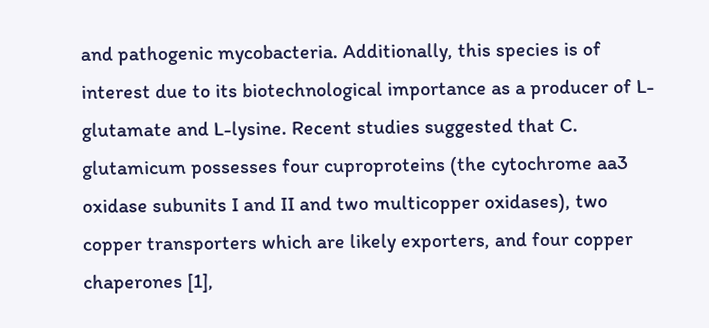and pathogenic mycobacteria. Additionally, this species is of interest due to its biotechnological importance as a producer of L-glutamate and L-lysine. Recent studies suggested that C. glutamicum possesses four cuproproteins (the cytochrome aa3 oxidase subunits I and II and two multicopper oxidases), two copper transporters which are likely exporters, and four copper chaperones [1],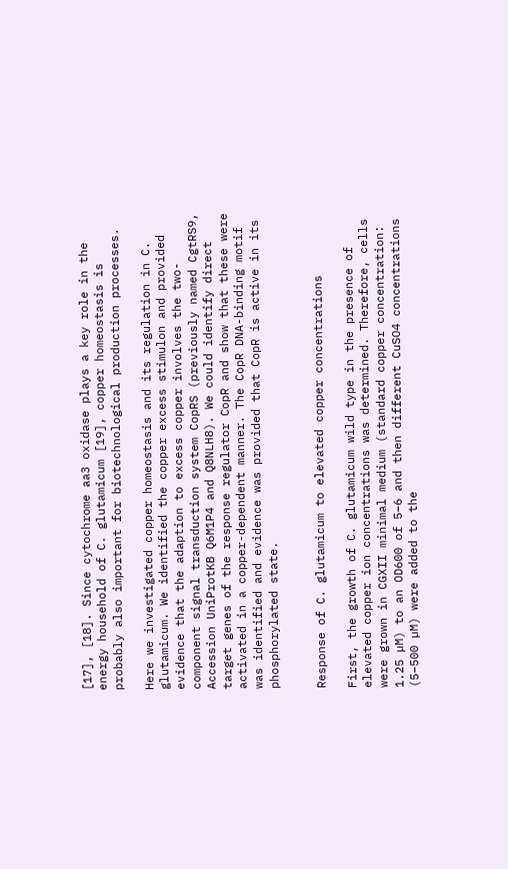[17], [18]. Since cytochrome aa3 oxidase plays a key role in the energy household of C. glutamicum [19], copper homeostasis is probably also important for biotechnological production processes.

Here we investigated copper homeostasis and its regulation in C. glutamicum. We identified the copper excess stimulon and provided evidence that the adaption to excess copper involves the two-component signal transduction system CopRS (previously named CgtRS9, Accession UniProtKB Q6M1P4 and Q8NLH8). We could identify direct target genes of the response regulator CopR and show that these were activated in a copper-dependent manner. The CopR DNA-binding motif was identified and evidence was provided that CopR is active in its phosphorylated state.


Response of C. glutamicum to elevated copper concentrations

First, the growth of C. glutamicum wild type in the presence of elevated copper ion concentrations was determined. Therefore, cells were grown in CGXII minimal medium (standard copper concentration: 1.25 µM) to an OD600 of 5–6 and then different CuSO4 concentrations (5–500 µM) were added to the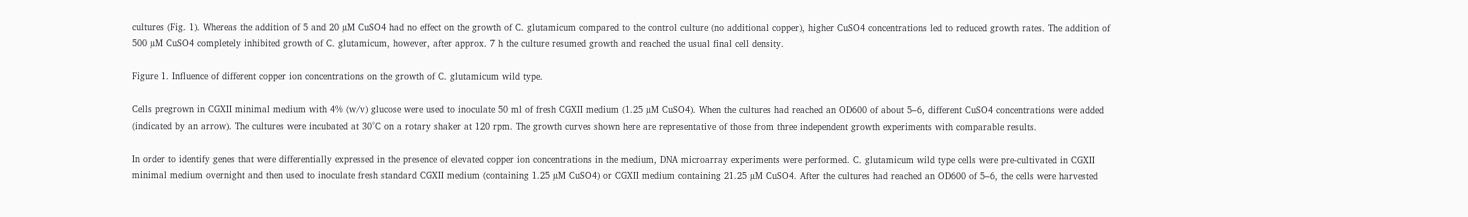cultures (Fig. 1). Whereas the addition of 5 and 20 µM CuSO4 had no effect on the growth of C. glutamicum compared to the control culture (no additional copper), higher CuSO4 concentrations led to reduced growth rates. The addition of 500 µM CuSO4 completely inhibited growth of C. glutamicum, however, after approx. 7 h the culture resumed growth and reached the usual final cell density.

Figure 1. Influence of different copper ion concentrations on the growth of C. glutamicum wild type.

Cells pregrown in CGXII minimal medium with 4% (w/v) glucose were used to inoculate 50 ml of fresh CGXII medium (1.25 µM CuSO4). When the cultures had reached an OD600 of about 5–6, different CuSO4 concentrations were added (indicated by an arrow). The cultures were incubated at 30°C on a rotary shaker at 120 rpm. The growth curves shown here are representative of those from three independent growth experiments with comparable results.

In order to identify genes that were differentially expressed in the presence of elevated copper ion concentrations in the medium, DNA microarray experiments were performed. C. glutamicum wild type cells were pre-cultivated in CGXII minimal medium overnight and then used to inoculate fresh standard CGXII medium (containing 1.25 µM CuSO4) or CGXII medium containing 21.25 µM CuSO4. After the cultures had reached an OD600 of 5–6, the cells were harvested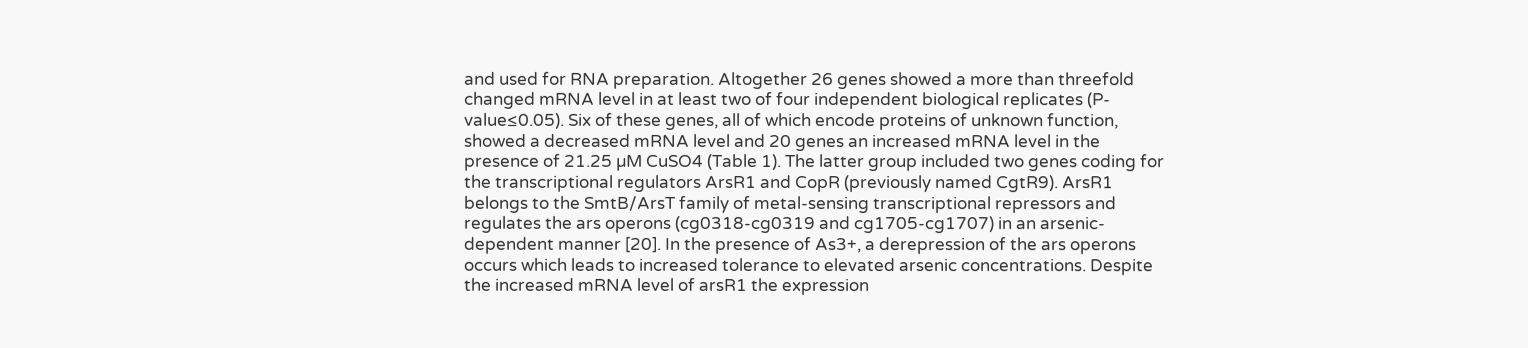and used for RNA preparation. Altogether 26 genes showed a more than threefold changed mRNA level in at least two of four independent biological replicates (P-value≤0.05). Six of these genes, all of which encode proteins of unknown function, showed a decreased mRNA level and 20 genes an increased mRNA level in the presence of 21.25 µM CuSO4 (Table 1). The latter group included two genes coding for the transcriptional regulators ArsR1 and CopR (previously named CgtR9). ArsR1 belongs to the SmtB/ArsT family of metal-sensing transcriptional repressors and regulates the ars operons (cg0318-cg0319 and cg1705-cg1707) in an arsenic-dependent manner [20]. In the presence of As3+, a derepression of the ars operons occurs which leads to increased tolerance to elevated arsenic concentrations. Despite the increased mRNA level of arsR1 the expression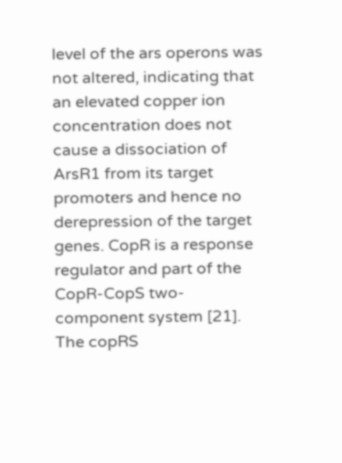level of the ars operons was not altered, indicating that an elevated copper ion concentration does not cause a dissociation of ArsR1 from its target promoters and hence no derepression of the target genes. CopR is a response regulator and part of the CopR-CopS two-component system [21]. The copRS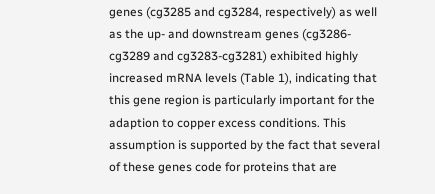genes (cg3285 and cg3284, respectively) as well as the up- and downstream genes (cg3286-cg3289 and cg3283-cg3281) exhibited highly increased mRNA levels (Table 1), indicating that this gene region is particularly important for the adaption to copper excess conditions. This assumption is supported by the fact that several of these genes code for proteins that are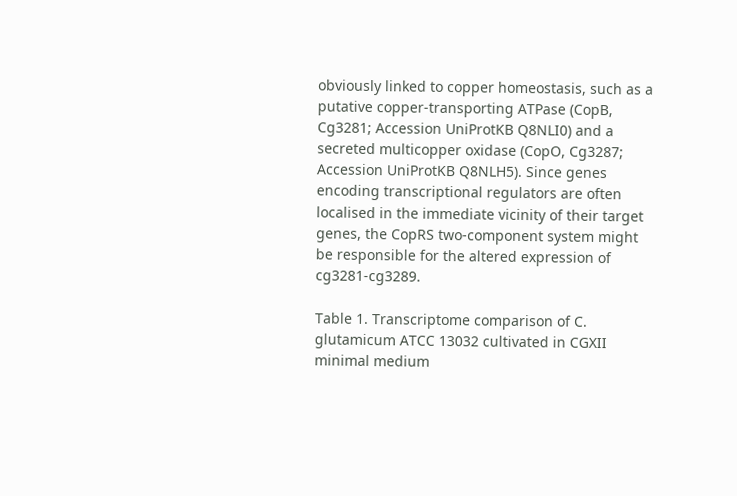obviously linked to copper homeostasis, such as a putative copper-transporting ATPase (CopB, Cg3281; Accession UniProtKB Q8NLI0) and a secreted multicopper oxidase (CopO, Cg3287; Accession UniProtKB Q8NLH5). Since genes encoding transcriptional regulators are often localised in the immediate vicinity of their target genes, the CopRS two-component system might be responsible for the altered expression of cg3281-cg3289.

Table 1. Transcriptome comparison of C. glutamicum ATCC 13032 cultivated in CGXII minimal medium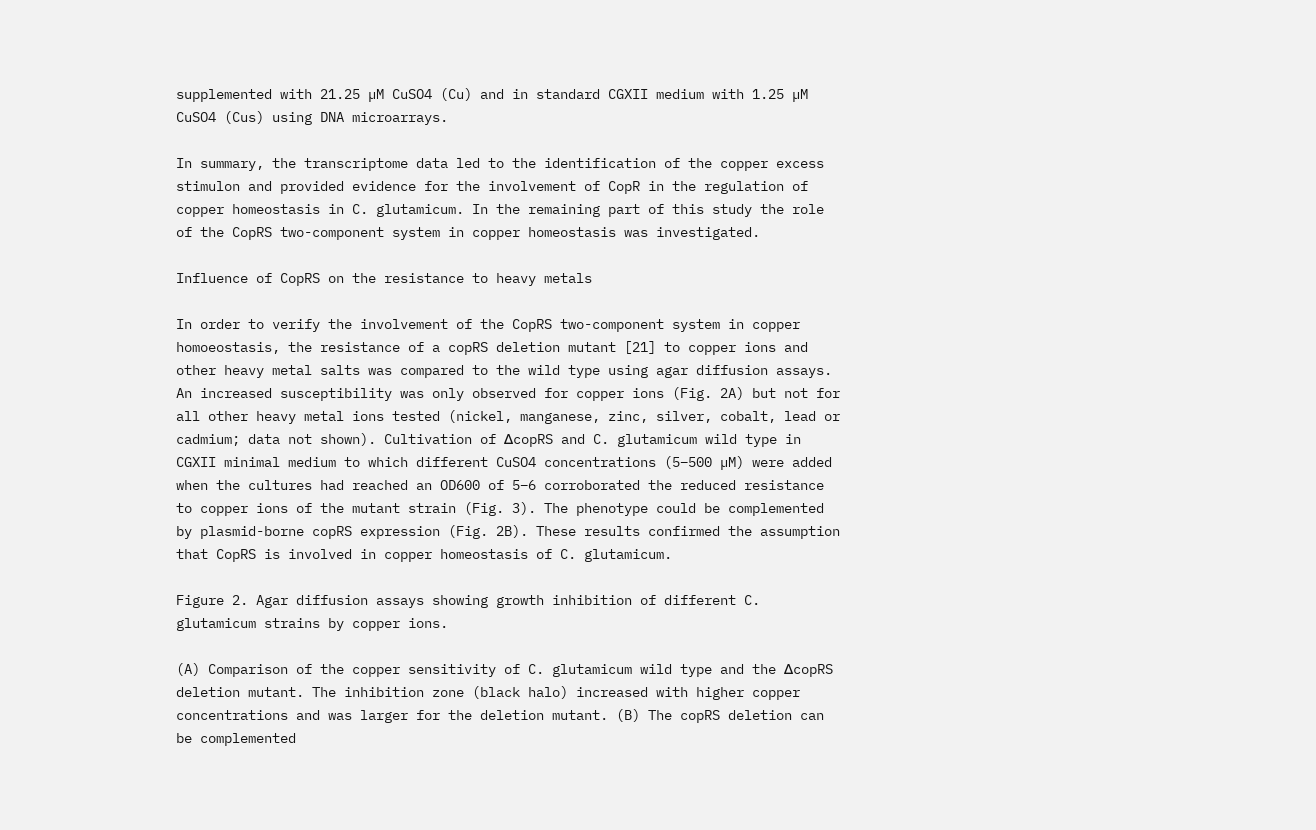supplemented with 21.25 µM CuSO4 (Cu) and in standard CGXII medium with 1.25 µM CuSO4 (Cus) using DNA microarrays.

In summary, the transcriptome data led to the identification of the copper excess stimulon and provided evidence for the involvement of CopR in the regulation of copper homeostasis in C. glutamicum. In the remaining part of this study the role of the CopRS two-component system in copper homeostasis was investigated.

Influence of CopRS on the resistance to heavy metals

In order to verify the involvement of the CopRS two-component system in copper homoeostasis, the resistance of a copRS deletion mutant [21] to copper ions and other heavy metal salts was compared to the wild type using agar diffusion assays. An increased susceptibility was only observed for copper ions (Fig. 2A) but not for all other heavy metal ions tested (nickel, manganese, zinc, silver, cobalt, lead or cadmium; data not shown). Cultivation of ΔcopRS and C. glutamicum wild type in CGXII minimal medium to which different CuSO4 concentrations (5–500 µM) were added when the cultures had reached an OD600 of 5–6 corroborated the reduced resistance to copper ions of the mutant strain (Fig. 3). The phenotype could be complemented by plasmid-borne copRS expression (Fig. 2B). These results confirmed the assumption that CopRS is involved in copper homeostasis of C. glutamicum.

Figure 2. Agar diffusion assays showing growth inhibition of different C. glutamicum strains by copper ions.

(A) Comparison of the copper sensitivity of C. glutamicum wild type and the ΔcopRS deletion mutant. The inhibition zone (black halo) increased with higher copper concentrations and was larger for the deletion mutant. (B) The copRS deletion can be complemented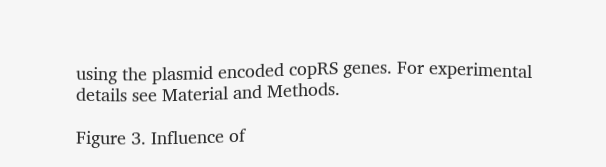using the plasmid encoded copRS genes. For experimental details see Material and Methods.

Figure 3. Influence of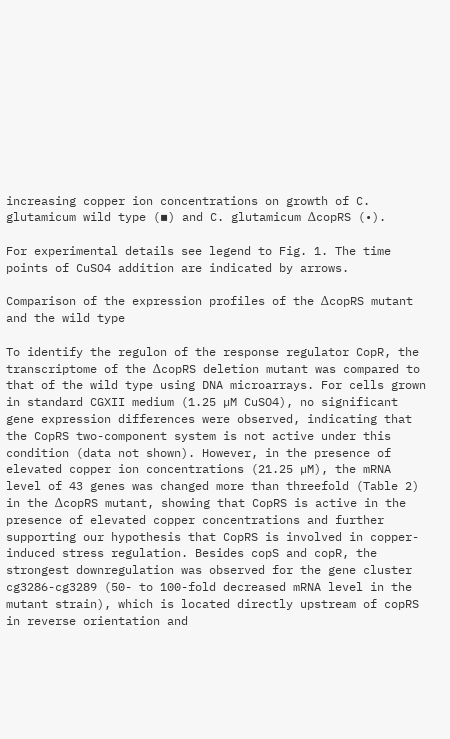increasing copper ion concentrations on growth of C. glutamicum wild type (▪) and C. glutamicum ΔcopRS (•).

For experimental details see legend to Fig. 1. The time points of CuSO4 addition are indicated by arrows.

Comparison of the expression profiles of the ΔcopRS mutant and the wild type

To identify the regulon of the response regulator CopR, the transcriptome of the ΔcopRS deletion mutant was compared to that of the wild type using DNA microarrays. For cells grown in standard CGXII medium (1.25 µM CuSO4), no significant gene expression differences were observed, indicating that the CopRS two-component system is not active under this condition (data not shown). However, in the presence of elevated copper ion concentrations (21.25 µM), the mRNA level of 43 genes was changed more than threefold (Table 2) in the ΔcopRS mutant, showing that CopRS is active in the presence of elevated copper concentrations and further supporting our hypothesis that CopRS is involved in copper-induced stress regulation. Besides copS and copR, the strongest downregulation was observed for the gene cluster cg3286-cg3289 (50- to 100-fold decreased mRNA level in the mutant strain), which is located directly upstream of copRS in reverse orientation and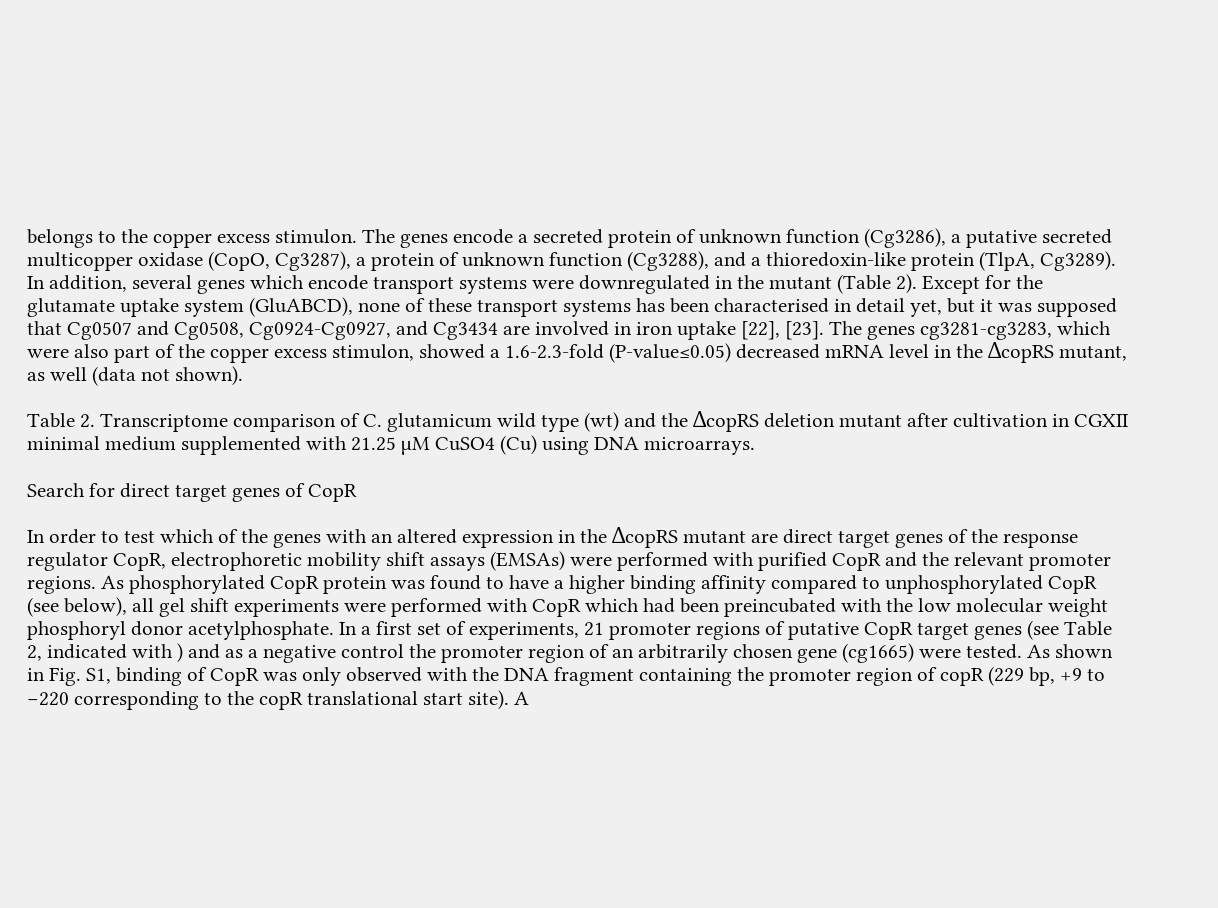belongs to the copper excess stimulon. The genes encode a secreted protein of unknown function (Cg3286), a putative secreted multicopper oxidase (CopO, Cg3287), a protein of unknown function (Cg3288), and a thioredoxin-like protein (TlpA, Cg3289). In addition, several genes which encode transport systems were downregulated in the mutant (Table 2). Except for the glutamate uptake system (GluABCD), none of these transport systems has been characterised in detail yet, but it was supposed that Cg0507 and Cg0508, Cg0924-Cg0927, and Cg3434 are involved in iron uptake [22], [23]. The genes cg3281-cg3283, which were also part of the copper excess stimulon, showed a 1.6-2.3-fold (P-value≤0.05) decreased mRNA level in the ΔcopRS mutant, as well (data not shown).

Table 2. Transcriptome comparison of C. glutamicum wild type (wt) and the ΔcopRS deletion mutant after cultivation in CGXII minimal medium supplemented with 21.25 µM CuSO4 (Cu) using DNA microarrays.

Search for direct target genes of CopR

In order to test which of the genes with an altered expression in the ΔcopRS mutant are direct target genes of the response regulator CopR, electrophoretic mobility shift assays (EMSAs) were performed with purified CopR and the relevant promoter regions. As phosphorylated CopR protein was found to have a higher binding affinity compared to unphosphorylated CopR (see below), all gel shift experiments were performed with CopR which had been preincubated with the low molecular weight phosphoryl donor acetylphosphate. In a first set of experiments, 21 promoter regions of putative CopR target genes (see Table 2, indicated with ) and as a negative control the promoter region of an arbitrarily chosen gene (cg1665) were tested. As shown in Fig. S1, binding of CopR was only observed with the DNA fragment containing the promoter region of copR (229 bp, +9 to −220 corresponding to the copR translational start site). A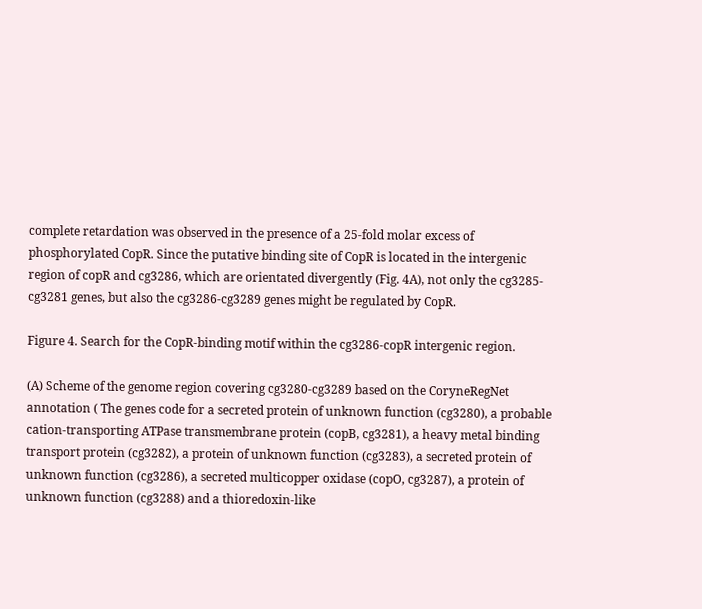complete retardation was observed in the presence of a 25-fold molar excess of phosphorylated CopR. Since the putative binding site of CopR is located in the intergenic region of copR and cg3286, which are orientated divergently (Fig. 4A), not only the cg3285-cg3281 genes, but also the cg3286-cg3289 genes might be regulated by CopR.

Figure 4. Search for the CopR-binding motif within the cg3286-copR intergenic region.

(A) Scheme of the genome region covering cg3280-cg3289 based on the CoryneRegNet annotation ( The genes code for a secreted protein of unknown function (cg3280), a probable cation-transporting ATPase transmembrane protein (copB, cg3281), a heavy metal binding transport protein (cg3282), a protein of unknown function (cg3283), a secreted protein of unknown function (cg3286), a secreted multicopper oxidase (copO, cg3287), a protein of unknown function (cg3288) and a thioredoxin-like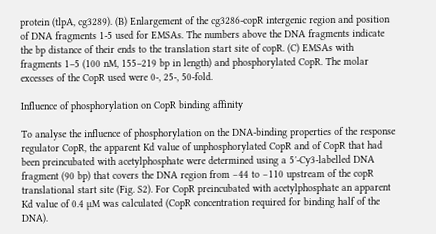protein (tlpA, cg3289). (B) Enlargement of the cg3286-copR intergenic region and position of DNA fragments 1-5 used for EMSAs. The numbers above the DNA fragments indicate the bp distance of their ends to the translation start site of copR. (C) EMSAs with fragments 1–5 (100 nM, 155–219 bp in length) and phosphorylated CopR. The molar excesses of the CopR used were 0-, 25-, 50-fold.

Influence of phosphorylation on CopR binding affinity

To analyse the influence of phosphorylation on the DNA-binding properties of the response regulator CopR, the apparent Kd value of unphosphorylated CopR and of CopR that had been preincubated with acetylphosphate were determined using a 5′-Cy3-labelled DNA fragment (90 bp) that covers the DNA region from −44 to −110 upstream of the copR translational start site (Fig. S2). For CopR preincubated with acetylphosphate an apparent Kd value of 0.4 µM was calculated (CopR concentration required for binding half of the DNA).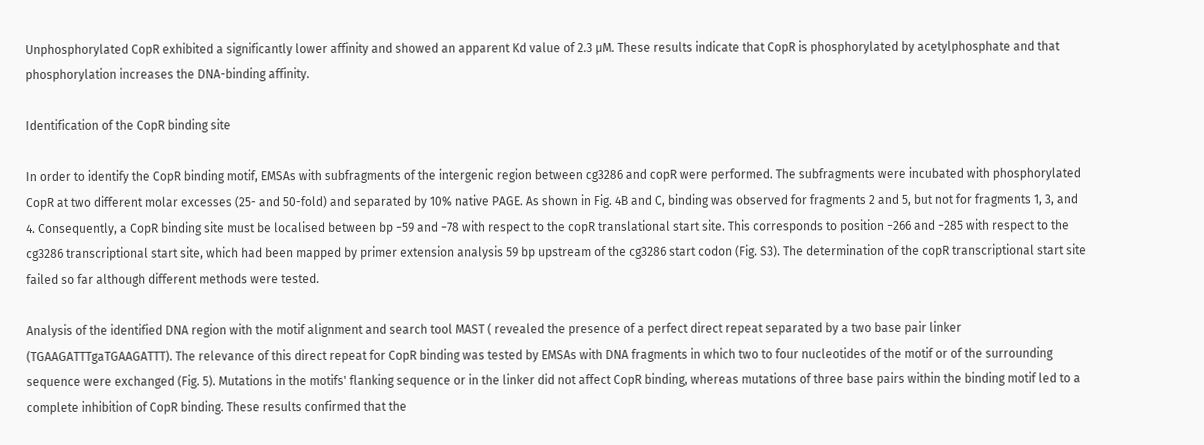Unphosphorylated CopR exhibited a significantly lower affinity and showed an apparent Kd value of 2.3 µM. These results indicate that CopR is phosphorylated by acetylphosphate and that phosphorylation increases the DNA-binding affinity.

Identification of the CopR binding site

In order to identify the CopR binding motif, EMSAs with subfragments of the intergenic region between cg3286 and copR were performed. The subfragments were incubated with phosphorylated CopR at two different molar excesses (25- and 50-fold) and separated by 10% native PAGE. As shown in Fig. 4B and C, binding was observed for fragments 2 and 5, but not for fragments 1, 3, and 4. Consequently, a CopR binding site must be localised between bp −59 and −78 with respect to the copR translational start site. This corresponds to position −266 and −285 with respect to the cg3286 transcriptional start site, which had been mapped by primer extension analysis 59 bp upstream of the cg3286 start codon (Fig. S3). The determination of the copR transcriptional start site failed so far although different methods were tested.

Analysis of the identified DNA region with the motif alignment and search tool MAST ( revealed the presence of a perfect direct repeat separated by a two base pair linker (TGAAGATTTgaTGAAGATTT). The relevance of this direct repeat for CopR binding was tested by EMSAs with DNA fragments in which two to four nucleotides of the motif or of the surrounding sequence were exchanged (Fig. 5). Mutations in the motifs' flanking sequence or in the linker did not affect CopR binding, whereas mutations of three base pairs within the binding motif led to a complete inhibition of CopR binding. These results confirmed that the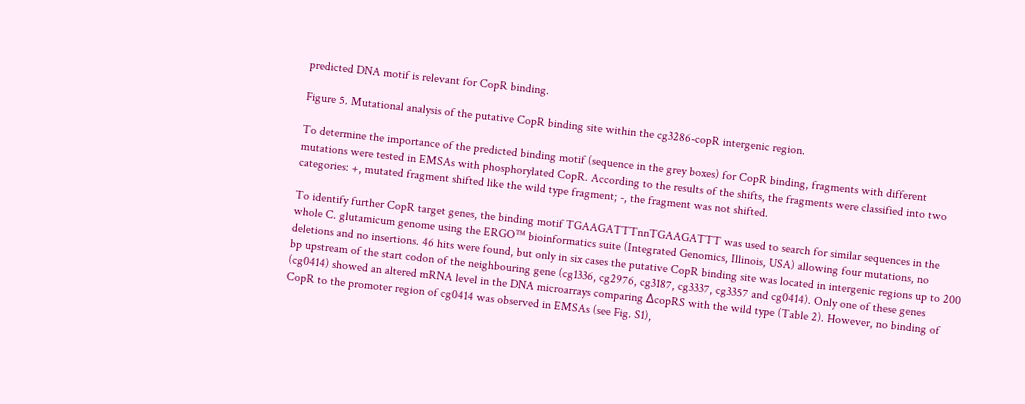predicted DNA motif is relevant for CopR binding.

Figure 5. Mutational analysis of the putative CopR binding site within the cg3286-copR intergenic region.

To determine the importance of the predicted binding motif (sequence in the grey boxes) for CopR binding, fragments with different mutations were tested in EMSAs with phosphorylated CopR. According to the results of the shifts, the fragments were classified into two categories: +, mutated fragment shifted like the wild type fragment; -, the fragment was not shifted.

To identify further CopR target genes, the binding motif TGAAGATTTnnTGAAGATTT was used to search for similar sequences in the whole C. glutamicum genome using the ERGO™ bioinformatics suite (Integrated Genomics, Illinois, USA) allowing four mutations, no deletions and no insertions. 46 hits were found, but only in six cases the putative CopR binding site was located in intergenic regions up to 200 bp upstream of the start codon of the neighbouring gene (cg1336, cg2976, cg3187, cg3337, cg3357 and cg0414). Only one of these genes (cg0414) showed an altered mRNA level in the DNA microarrays comparing ΔcopRS with the wild type (Table 2). However, no binding of CopR to the promoter region of cg0414 was observed in EMSAs (see Fig. S1),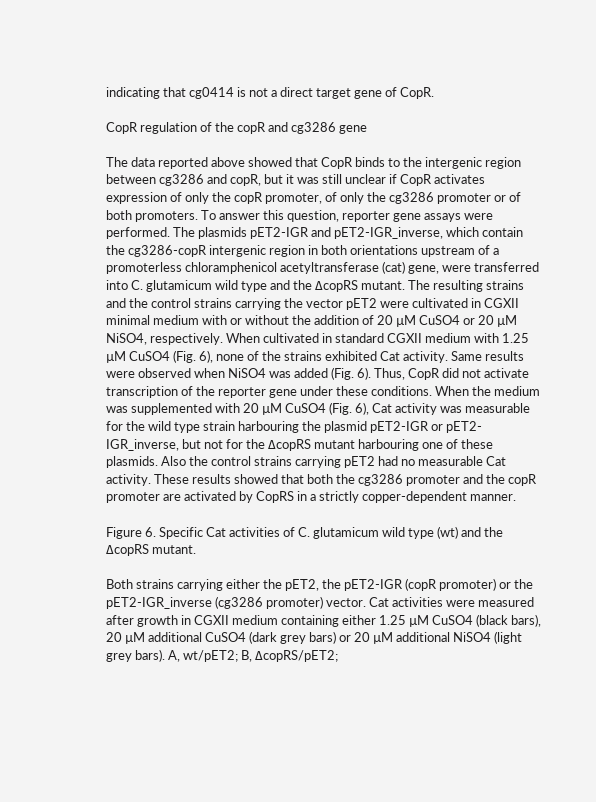indicating that cg0414 is not a direct target gene of CopR.

CopR regulation of the copR and cg3286 gene

The data reported above showed that CopR binds to the intergenic region between cg3286 and copR, but it was still unclear if CopR activates expression of only the copR promoter, of only the cg3286 promoter or of both promoters. To answer this question, reporter gene assays were performed. The plasmids pET2-IGR and pET2-IGR_inverse, which contain the cg3286-copR intergenic region in both orientations upstream of a promoterless chloramphenicol acetyltransferase (cat) gene, were transferred into C. glutamicum wild type and the ΔcopRS mutant. The resulting strains and the control strains carrying the vector pET2 were cultivated in CGXII minimal medium with or without the addition of 20 µM CuSO4 or 20 µM NiSO4, respectively. When cultivated in standard CGXII medium with 1.25 µM CuSO4 (Fig. 6), none of the strains exhibited Cat activity. Same results were observed when NiSO4 was added (Fig. 6). Thus, CopR did not activate transcription of the reporter gene under these conditions. When the medium was supplemented with 20 µM CuSO4 (Fig. 6), Cat activity was measurable for the wild type strain harbouring the plasmid pET2-IGR or pET2-IGR_inverse, but not for the ΔcopRS mutant harbouring one of these plasmids. Also the control strains carrying pET2 had no measurable Cat activity. These results showed that both the cg3286 promoter and the copR promoter are activated by CopRS in a strictly copper-dependent manner.

Figure 6. Specific Cat activities of C. glutamicum wild type (wt) and the ΔcopRS mutant.

Both strains carrying either the pET2, the pET2-IGR (copR promoter) or the pET2-IGR_inverse (cg3286 promoter) vector. Cat activities were measured after growth in CGXII medium containing either 1.25 µM CuSO4 (black bars), 20 µM additional CuSO4 (dark grey bars) or 20 µM additional NiSO4 (light grey bars). A, wt/pET2; B, ΔcopRS/pET2;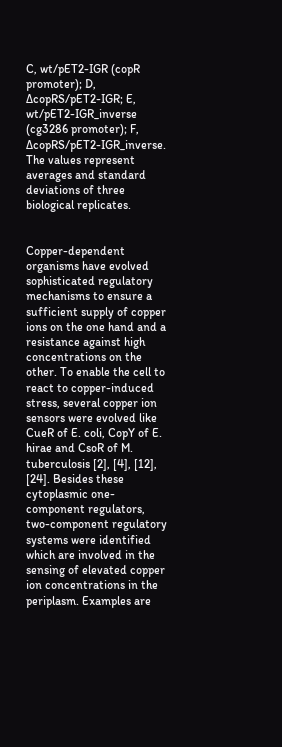C, wt/pET2-IGR (copR promoter); D, ΔcopRS/pET2-IGR; E, wt/pET2-IGR_inverse (cg3286 promoter); F, ΔcopRS/pET2-IGR_inverse. The values represent averages and standard deviations of three biological replicates.


Copper-dependent organisms have evolved sophisticated regulatory mechanisms to ensure a sufficient supply of copper ions on the one hand and a resistance against high concentrations on the other. To enable the cell to react to copper-induced stress, several copper ion sensors were evolved like CueR of E. coli, CopY of E. hirae and CsoR of M. tuberculosis [2], [4], [12], [24]. Besides these cytoplasmic one-component regulators, two-component regulatory systems were identified which are involved in the sensing of elevated copper ion concentrations in the periplasm. Examples are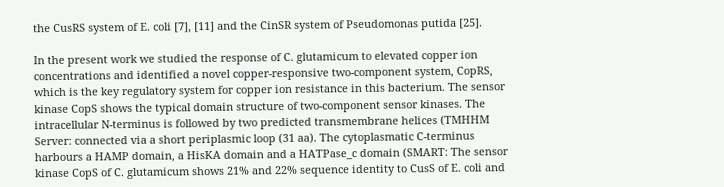the CusRS system of E. coli [7], [11] and the CinSR system of Pseudomonas putida [25].

In the present work we studied the response of C. glutamicum to elevated copper ion concentrations and identified a novel copper-responsive two-component system, CopRS, which is the key regulatory system for copper ion resistance in this bacterium. The sensor kinase CopS shows the typical domain structure of two-component sensor kinases. The intracellular N-terminus is followed by two predicted transmembrane helices (TMHHM Server: connected via a short periplasmic loop (31 aa). The cytoplasmatic C-terminus harbours a HAMP domain, a HisKA domain and a HATPase_c domain (SMART: The sensor kinase CopS of C. glutamicum shows 21% and 22% sequence identity to CusS of E. coli and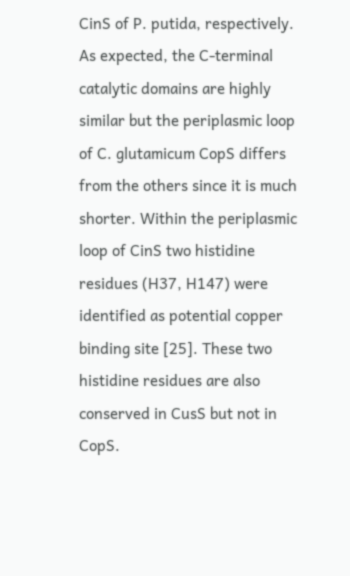CinS of P. putida, respectively. As expected, the C-terminal catalytic domains are highly similar but the periplasmic loop of C. glutamicum CopS differs from the others since it is much shorter. Within the periplasmic loop of CinS two histidine residues (H37, H147) were identified as potential copper binding site [25]. These two histidine residues are also conserved in CusS but not in CopS.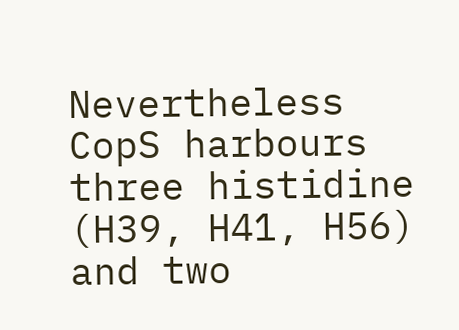Nevertheless CopS harbours three histidine (H39, H41, H56) and two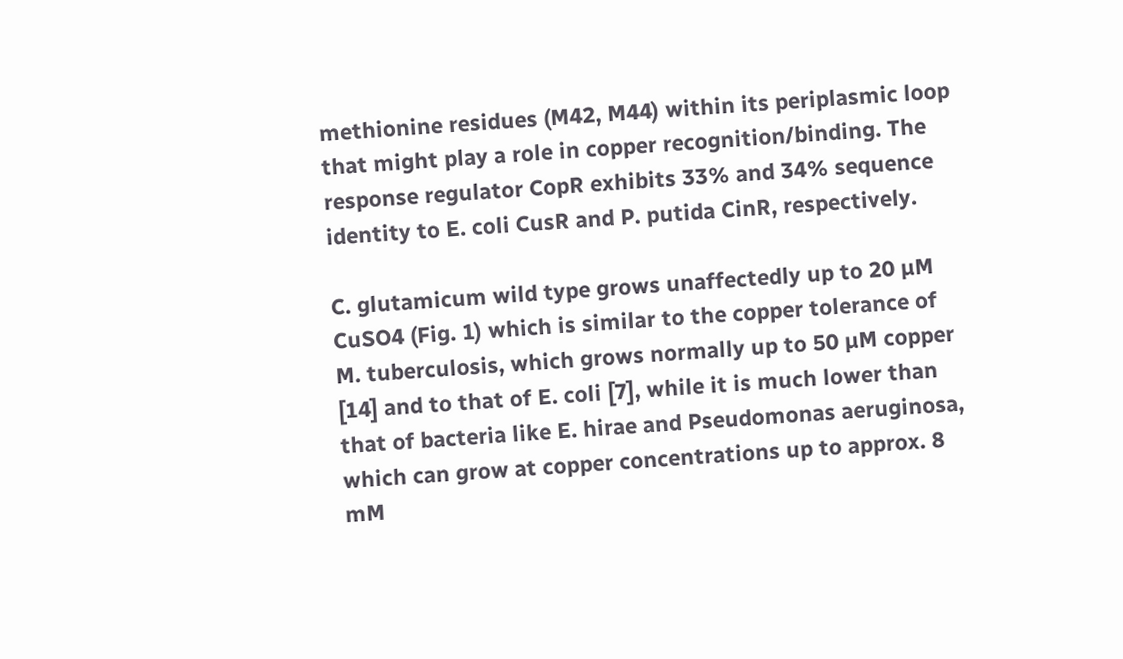methionine residues (M42, M44) within its periplasmic loop that might play a role in copper recognition/binding. The response regulator CopR exhibits 33% and 34% sequence identity to E. coli CusR and P. putida CinR, respectively.

C. glutamicum wild type grows unaffectedly up to 20 µM CuSO4 (Fig. 1) which is similar to the copper tolerance of M. tuberculosis, which grows normally up to 50 µM copper [14] and to that of E. coli [7], while it is much lower than that of bacteria like E. hirae and Pseudomonas aeruginosa, which can grow at copper concentrations up to approx. 8 mM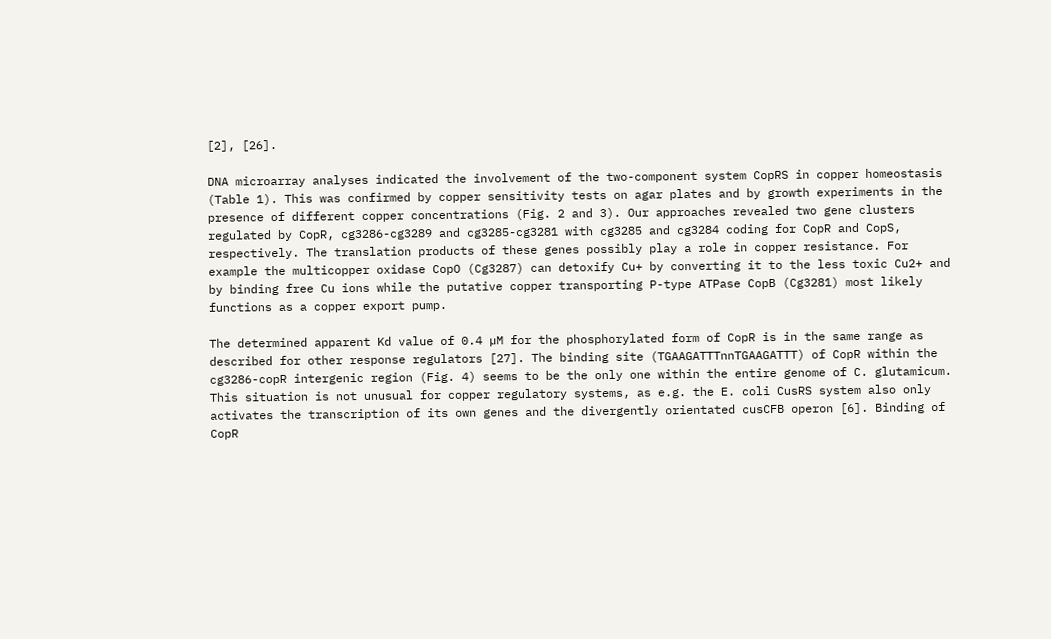[2], [26].

DNA microarray analyses indicated the involvement of the two-component system CopRS in copper homeostasis (Table 1). This was confirmed by copper sensitivity tests on agar plates and by growth experiments in the presence of different copper concentrations (Fig. 2 and 3). Our approaches revealed two gene clusters regulated by CopR, cg3286-cg3289 and cg3285-cg3281 with cg3285 and cg3284 coding for CopR and CopS, respectively. The translation products of these genes possibly play a role in copper resistance. For example the multicopper oxidase CopO (Cg3287) can detoxify Cu+ by converting it to the less toxic Cu2+ and by binding free Cu ions while the putative copper transporting P-type ATPase CopB (Cg3281) most likely functions as a copper export pump.

The determined apparent Kd value of 0.4 µM for the phosphorylated form of CopR is in the same range as described for other response regulators [27]. The binding site (TGAAGATTTnnTGAAGATTT) of CopR within the cg3286-copR intergenic region (Fig. 4) seems to be the only one within the entire genome of C. glutamicum. This situation is not unusual for copper regulatory systems, as e.g. the E. coli CusRS system also only activates the transcription of its own genes and the divergently orientated cusCFB operon [6]. Binding of CopR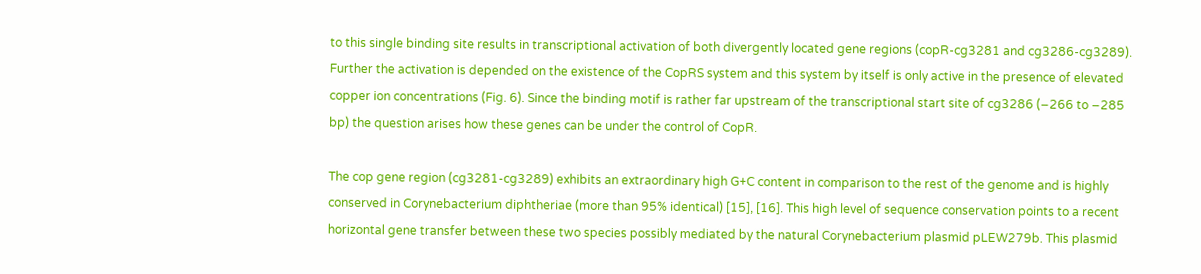to this single binding site results in transcriptional activation of both divergently located gene regions (copR-cg3281 and cg3286-cg3289). Further the activation is depended on the existence of the CopRS system and this system by itself is only active in the presence of elevated copper ion concentrations (Fig. 6). Since the binding motif is rather far upstream of the transcriptional start site of cg3286 (−266 to −285 bp) the question arises how these genes can be under the control of CopR.

The cop gene region (cg3281-cg3289) exhibits an extraordinary high G+C content in comparison to the rest of the genome and is highly conserved in Corynebacterium diphtheriae (more than 95% identical) [15], [16]. This high level of sequence conservation points to a recent horizontal gene transfer between these two species possibly mediated by the natural Corynebacterium plasmid pLEW279b. This plasmid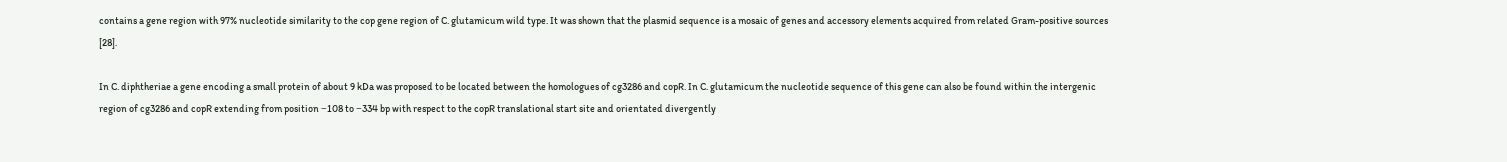contains a gene region with 97% nucleotide similarity to the cop gene region of C. glutamicum wild type. It was shown that the plasmid sequence is a mosaic of genes and accessory elements acquired from related Gram-positive sources [28].

In C. diphtheriae a gene encoding a small protein of about 9 kDa was proposed to be located between the homologues of cg3286 and copR. In C. glutamicum the nucleotide sequence of this gene can also be found within the intergenic region of cg3286 and copR extending from position −108 to −334 bp with respect to the copR translational start site and orientated divergently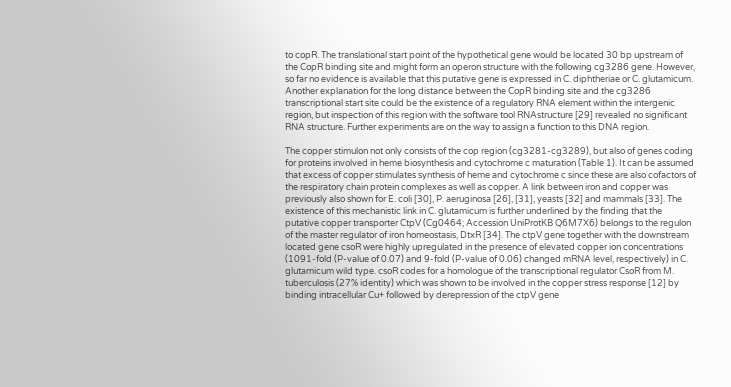to copR. The translational start point of the hypothetical gene would be located 30 bp upstream of the CopR binding site and might form an operon structure with the following cg3286 gene. However, so far no evidence is available that this putative gene is expressed in C. diphtheriae or C. glutamicum. Another explanation for the long distance between the CopR binding site and the cg3286 transcriptional start site could be the existence of a regulatory RNA element within the intergenic region, but inspection of this region with the software tool RNAstructure [29] revealed no significant RNA structure. Further experiments are on the way to assign a function to this DNA region.

The copper stimulon not only consists of the cop region (cg3281-cg3289), but also of genes coding for proteins involved in heme biosynthesis and cytochrome c maturation (Table 1). It can be assumed that excess of copper stimulates synthesis of heme and cytochrome c since these are also cofactors of the respiratory chain protein complexes as well as copper. A link between iron and copper was previously also shown for E. coli [30], P. aeruginosa [26], [31], yeasts [32] and mammals [33]. The existence of this mechanistic link in C. glutamicum is further underlined by the finding that the putative copper transporter CtpV (Cg0464; Accession UniProtKB Q6M7X6) belongs to the regulon of the master regulator of iron homeostasis, DtxR [34]. The ctpV gene together with the downstream located gene csoR were highly upregulated in the presence of elevated copper ion concentrations (1091-fold (P-value of 0.07) and 9-fold (P-value of 0.06) changed mRNA level, respectively) in C. glutamicum wild type. csoR codes for a homologue of the transcriptional regulator CsoR from M. tuberculosis (27% identity) which was shown to be involved in the copper stress response [12] by binding intracellular Cu+ followed by derepression of the ctpV gene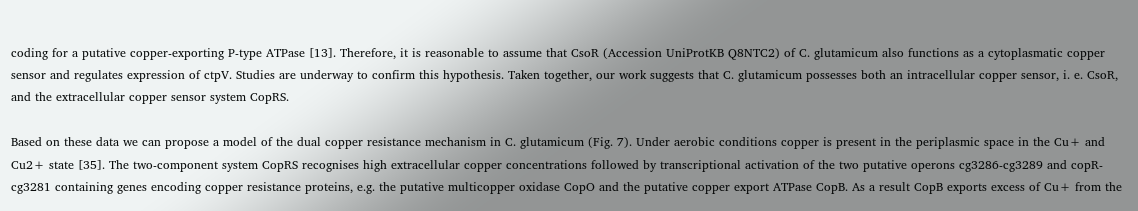coding for a putative copper-exporting P-type ATPase [13]. Therefore, it is reasonable to assume that CsoR (Accession UniProtKB Q8NTC2) of C. glutamicum also functions as a cytoplasmatic copper sensor and regulates expression of ctpV. Studies are underway to confirm this hypothesis. Taken together, our work suggests that C. glutamicum possesses both an intracellular copper sensor, i. e. CsoR, and the extracellular copper sensor system CopRS.

Based on these data we can propose a model of the dual copper resistance mechanism in C. glutamicum (Fig. 7). Under aerobic conditions copper is present in the periplasmic space in the Cu+ and Cu2+ state [35]. The two-component system CopRS recognises high extracellular copper concentrations followed by transcriptional activation of the two putative operons cg3286-cg3289 and copR-cg3281 containing genes encoding copper resistance proteins, e.g. the putative multicopper oxidase CopO and the putative copper export ATPase CopB. As a result CopB exports excess of Cu+ from the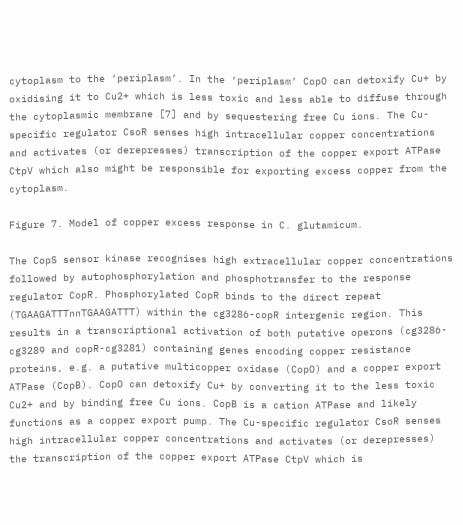cytoplasm to the ‘periplasm’. In the ‘periplasm’ CopO can detoxify Cu+ by oxidising it to Cu2+ which is less toxic and less able to diffuse through the cytoplasmic membrane [7] and by sequestering free Cu ions. The Cu-specific regulator CsoR senses high intracellular copper concentrations and activates (or derepresses) transcription of the copper export ATPase CtpV which also might be responsible for exporting excess copper from the cytoplasm.

Figure 7. Model of copper excess response in C. glutamicum.

The CopS sensor kinase recognises high extracellular copper concentrations followed by autophosphorylation and phosphotransfer to the response regulator CopR. Phosphorylated CopR binds to the direct repeat (TGAAGATTTnnTGAAGATTT) within the cg3286-copR intergenic region. This results in a transcriptional activation of both putative operons (cg3286-cg3289 and copR-cg3281) containing genes encoding copper resistance proteins, e.g. a putative multicopper oxidase (CopO) and a copper export ATPase (CopB). CopO can detoxify Cu+ by converting it to the less toxic Cu2+ and by binding free Cu ions. CopB is a cation ATPase and likely functions as a copper export pump. The Cu-specific regulator CsoR senses high intracellular copper concentrations and activates (or derepresses) the transcription of the copper export ATPase CtpV which is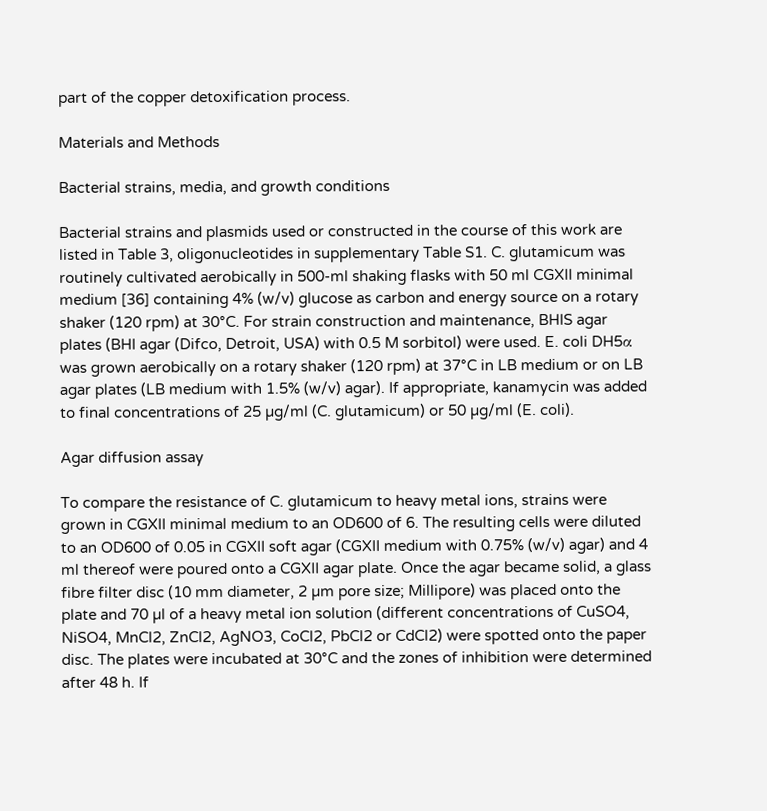part of the copper detoxification process.

Materials and Methods

Bacterial strains, media, and growth conditions

Bacterial strains and plasmids used or constructed in the course of this work are listed in Table 3, oligonucleotides in supplementary Table S1. C. glutamicum was routinely cultivated aerobically in 500-ml shaking flasks with 50 ml CGXII minimal medium [36] containing 4% (w/v) glucose as carbon and energy source on a rotary shaker (120 rpm) at 30°C. For strain construction and maintenance, BHIS agar plates (BHI agar (Difco, Detroit, USA) with 0.5 M sorbitol) were used. E. coli DH5α was grown aerobically on a rotary shaker (120 rpm) at 37°C in LB medium or on LB agar plates (LB medium with 1.5% (w/v) agar). If appropriate, kanamycin was added to final concentrations of 25 µg/ml (C. glutamicum) or 50 µg/ml (E. coli).

Agar diffusion assay

To compare the resistance of C. glutamicum to heavy metal ions, strains were grown in CGXII minimal medium to an OD600 of 6. The resulting cells were diluted to an OD600 of 0.05 in CGXII soft agar (CGXII medium with 0.75% (w/v) agar) and 4 ml thereof were poured onto a CGXII agar plate. Once the agar became solid, a glass fibre filter disc (10 mm diameter, 2 µm pore size; Millipore) was placed onto the plate and 70 µl of a heavy metal ion solution (different concentrations of CuSO4, NiSO4, MnCl2, ZnCl2, AgNO3, CoCl2, PbCl2 or CdCl2) were spotted onto the paper disc. The plates were incubated at 30°C and the zones of inhibition were determined after 48 h. If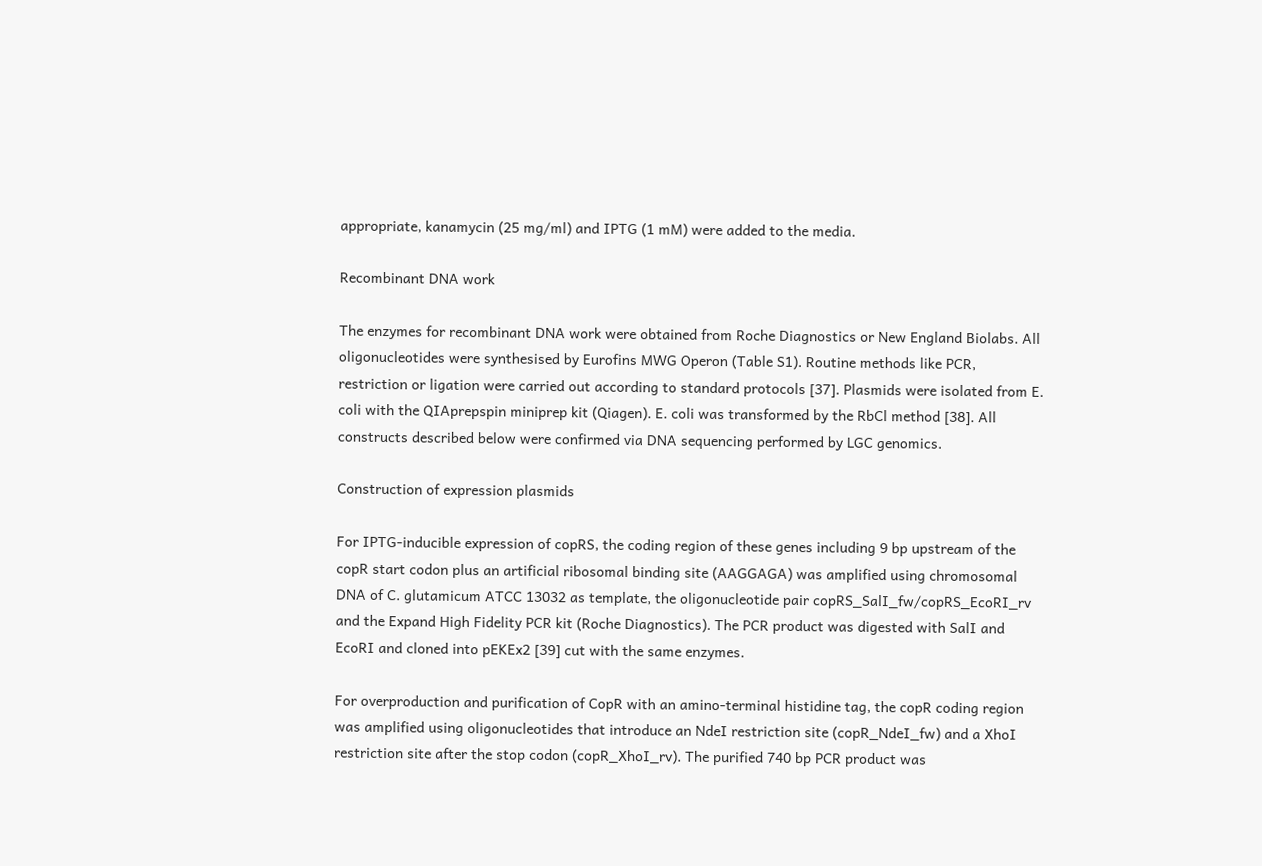appropriate, kanamycin (25 mg/ml) and IPTG (1 mM) were added to the media.

Recombinant DNA work

The enzymes for recombinant DNA work were obtained from Roche Diagnostics or New England Biolabs. All oligonucleotides were synthesised by Eurofins MWG Operon (Table S1). Routine methods like PCR, restriction or ligation were carried out according to standard protocols [37]. Plasmids were isolated from E. coli with the QIAprepspin miniprep kit (Qiagen). E. coli was transformed by the RbCl method [38]. All constructs described below were confirmed via DNA sequencing performed by LGC genomics.

Construction of expression plasmids

For IPTG-inducible expression of copRS, the coding region of these genes including 9 bp upstream of the copR start codon plus an artificial ribosomal binding site (AAGGAGA) was amplified using chromosomal DNA of C. glutamicum ATCC 13032 as template, the oligonucleotide pair copRS_SalI_fw/copRS_EcoRI_rv and the Expand High Fidelity PCR kit (Roche Diagnostics). The PCR product was digested with SalI and EcoRI and cloned into pEKEx2 [39] cut with the same enzymes.

For overproduction and purification of CopR with an amino-terminal histidine tag, the copR coding region was amplified using oligonucleotides that introduce an NdeI restriction site (copR_NdeI_fw) and a XhoI restriction site after the stop codon (copR_XhoI_rv). The purified 740 bp PCR product was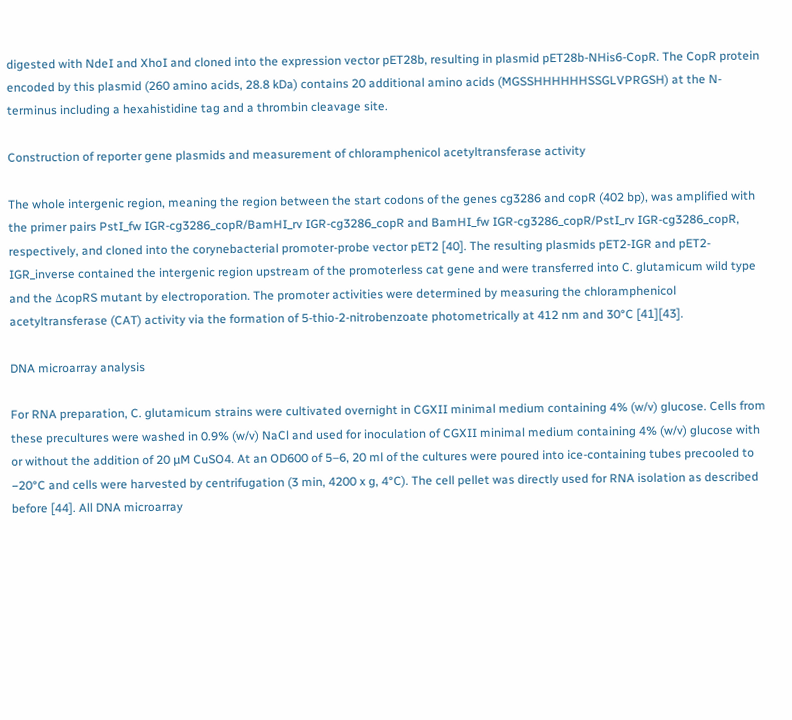digested with NdeI and XhoI and cloned into the expression vector pET28b, resulting in plasmid pET28b-NHis6-CopR. The CopR protein encoded by this plasmid (260 amino acids, 28.8 kDa) contains 20 additional amino acids (MGSSHHHHHHSSGLVPRGSH) at the N-terminus including a hexahistidine tag and a thrombin cleavage site.

Construction of reporter gene plasmids and measurement of chloramphenicol acetyltransferase activity

The whole intergenic region, meaning the region between the start codons of the genes cg3286 and copR (402 bp), was amplified with the primer pairs PstI_fw IGR-cg3286_copR/BamHI_rv IGR-cg3286_copR and BamHI_fw IGR-cg3286_copR/PstI_rv IGR-cg3286_copR, respectively, and cloned into the corynebacterial promoter-probe vector pET2 [40]. The resulting plasmids pET2-IGR and pET2-IGR_inverse contained the intergenic region upstream of the promoterless cat gene and were transferred into C. glutamicum wild type and the ΔcopRS mutant by electroporation. The promoter activities were determined by measuring the chloramphenicol acetyltransferase (CAT) activity via the formation of 5-thio-2-nitrobenzoate photometrically at 412 nm and 30°C [41][43].

DNA microarray analysis

For RNA preparation, C. glutamicum strains were cultivated overnight in CGXII minimal medium containing 4% (w/v) glucose. Cells from these precultures were washed in 0.9% (w/v) NaCl and used for inoculation of CGXII minimal medium containing 4% (w/v) glucose with or without the addition of 20 µM CuSO4. At an OD600 of 5–6, 20 ml of the cultures were poured into ice-containing tubes precooled to −20°C and cells were harvested by centrifugation (3 min, 4200 x g, 4°C). The cell pellet was directly used for RNA isolation as described before [44]. All DNA microarray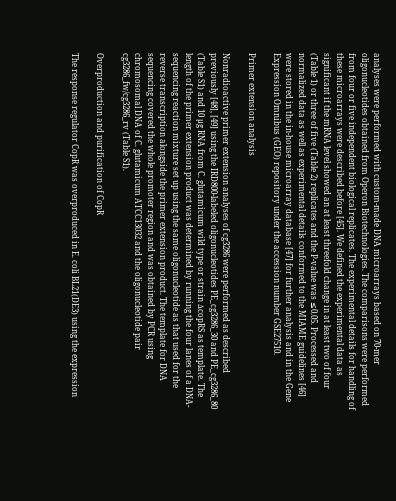analyses were performed with custom-made DNA microarrays based on 70-mer oligonucleotides obtained from Operon Biotechnologies. The comparisons were performed from four or five independent biological replicates. The experimental details for handling of these microarrays were described before [45]. We defined the experimental data as significant if the mRNA level showed an at least threefold change in at least two of four (Table 1) or three of five (Table 2) replicates and the P-value was ≤0.05. Processed and normalized data as well as experimental details conformed to the MIAME guidelines [46] were stored in the in-house microarray database [47] for further analysis and in the Gene Expression Omnibus (GEO) repository under the accession number GSE27510.

Primer extension analysis

Nonradioactive primer extension analyses of cg3286 were performed as described previously [48], [49] using the IRD800-labeled oligonucleotides PE_cg3286_30 and PE_cg3286_80 (Table S1) and 10 µg RNA from C. glutamicum wild type or strain ΔcopRS as template. The length of the primer extension product was determined by running the four lanes of a DNA-sequencing reaction mixture set up using the same oligonucleotide as that used for the reverse transcription alongside the primer extension product. The template for DNA sequencing covered the whole promoter region and was obtained by PCR using chromosomal DNA of C. glutamicum ATCC13032 and the oligonucleotide pair cg3286_fw/cg3286_rv (Table S1).

Overproduction and purification of CopR

The response regulator CopR was overproduced in E. coli BL21(DE3) using the expression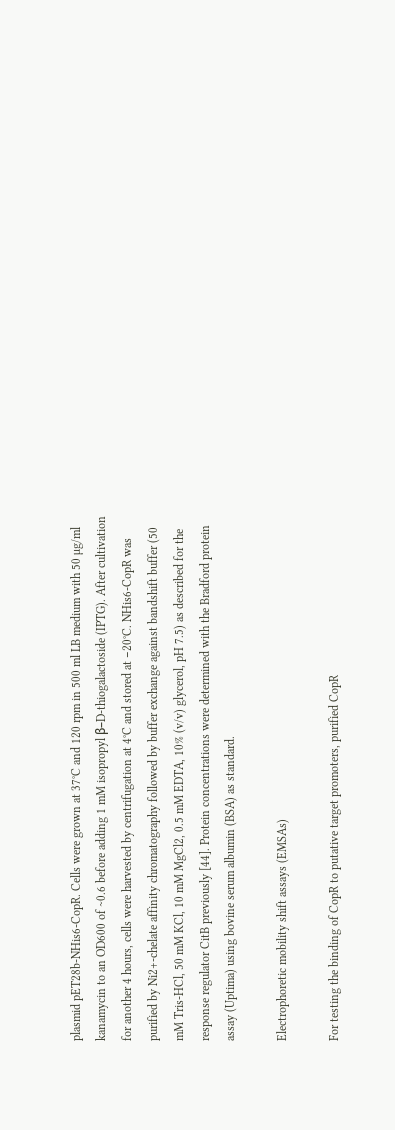plasmid pET28b-NHis6-CopR. Cells were grown at 37°C and 120 rpm in 500 ml LB medium with 50 µg/ml kanamycin to an OD600 of ∼0.6 before adding 1 mM isopropyl β–D-thiogalactoside (IPTG). After cultivation for another 4 hours, cells were harvested by centrifugation at 4°C and stored at −20°C. NHis6-CopR was purified by Ni2+-chelate affinity chromatography followed by buffer exchange against bandshift buffer (50 mM Tris-HCl, 50 mM KCl, 10 mM MgCl2, 0.5 mM EDTA, 10% (v/v) glycerol, pH 7.5) as described for the response regulator CitB previously [44]. Protein concentrations were determined with the Bradford protein assay (Uptima) using bovine serum albumin (BSA) as standard.

Electrophoretic mobility shift assays (EMSAs)

For testing the binding of CopR to putative target promoters, purified CopR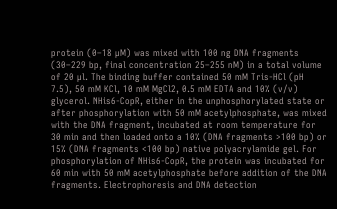protein (0–18 µM) was mixed with 100 ng DNA fragments (30–229 bp, final concentration 25–255 nM) in a total volume of 20 µl. The binding buffer contained 50 mM Tris-HCl (pH 7.5), 50 mM KCl, 10 mM MgCl2, 0.5 mM EDTA and 10% (v/v) glycerol. NHis6-CopR, either in the unphosphorylated state or after phosphorylation with 50 mM acetylphosphate, was mixed with the DNA fragment, incubated at room temperature for 30 min and then loaded onto a 10% (DNA fragments >100 bp) or 15% (DNA fragments <100 bp) native polyacrylamide gel. For phosphorylation of NHis6-CopR, the protein was incubated for 60 min with 50 mM acetylphosphate before addition of the DNA fragments. Electrophoresis and DNA detection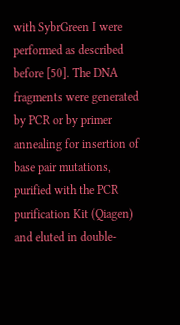with SybrGreen I were performed as described before [50]. The DNA fragments were generated by PCR or by primer annealing for insertion of base pair mutations, purified with the PCR purification Kit (Qiagen) and eluted in double-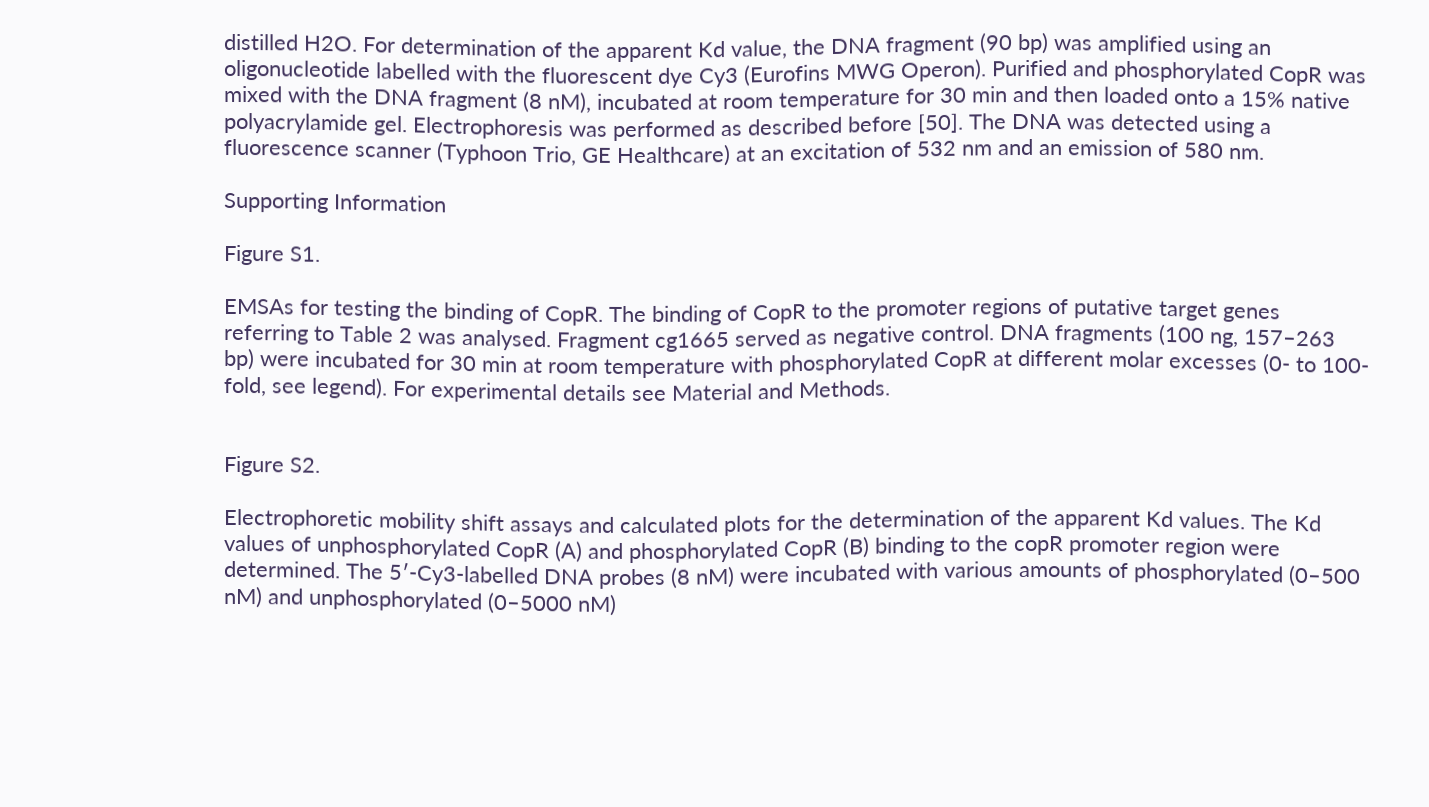distilled H2O. For determination of the apparent Kd value, the DNA fragment (90 bp) was amplified using an oligonucleotide labelled with the fluorescent dye Cy3 (Eurofins MWG Operon). Purified and phosphorylated CopR was mixed with the DNA fragment (8 nM), incubated at room temperature for 30 min and then loaded onto a 15% native polyacrylamide gel. Electrophoresis was performed as described before [50]. The DNA was detected using a fluorescence scanner (Typhoon Trio, GE Healthcare) at an excitation of 532 nm and an emission of 580 nm.

Supporting Information

Figure S1.

EMSAs for testing the binding of CopR. The binding of CopR to the promoter regions of putative target genes referring to Table 2 was analysed. Fragment cg1665 served as negative control. DNA fragments (100 ng, 157–263 bp) were incubated for 30 min at room temperature with phosphorylated CopR at different molar excesses (0- to 100-fold, see legend). For experimental details see Material and Methods.


Figure S2.

Electrophoretic mobility shift assays and calculated plots for the determination of the apparent Kd values. The Kd values of unphosphorylated CopR (A) and phosphorylated CopR (B) binding to the copR promoter region were determined. The 5′-Cy3-labelled DNA probes (8 nM) were incubated with various amounts of phosphorylated (0–500 nM) and unphosphorylated (0–5000 nM)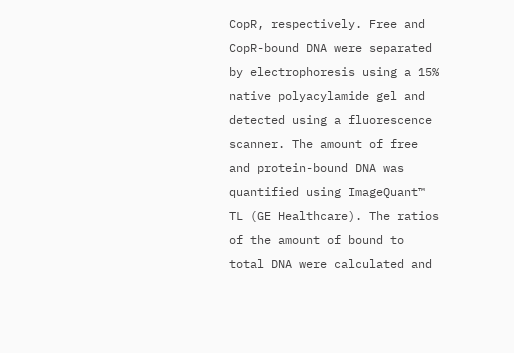CopR, respectively. Free and CopR-bound DNA were separated by electrophoresis using a 15% native polyacylamide gel and detected using a fluorescence scanner. The amount of free and protein-bound DNA was quantified using ImageQuant™ TL (GE Healthcare). The ratios of the amount of bound to total DNA were calculated and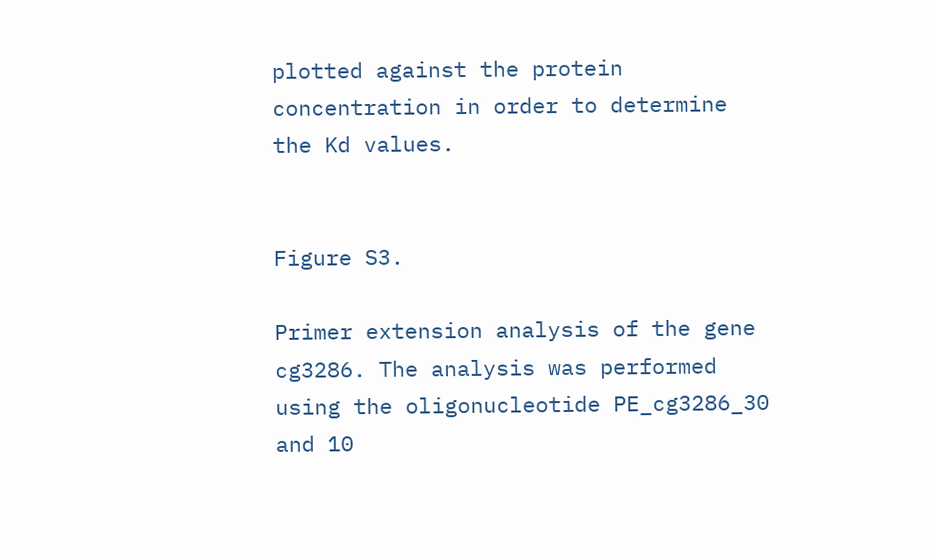plotted against the protein concentration in order to determine the Kd values.


Figure S3.

Primer extension analysis of the gene cg3286. The analysis was performed using the oligonucleotide PE_cg3286_30 and 10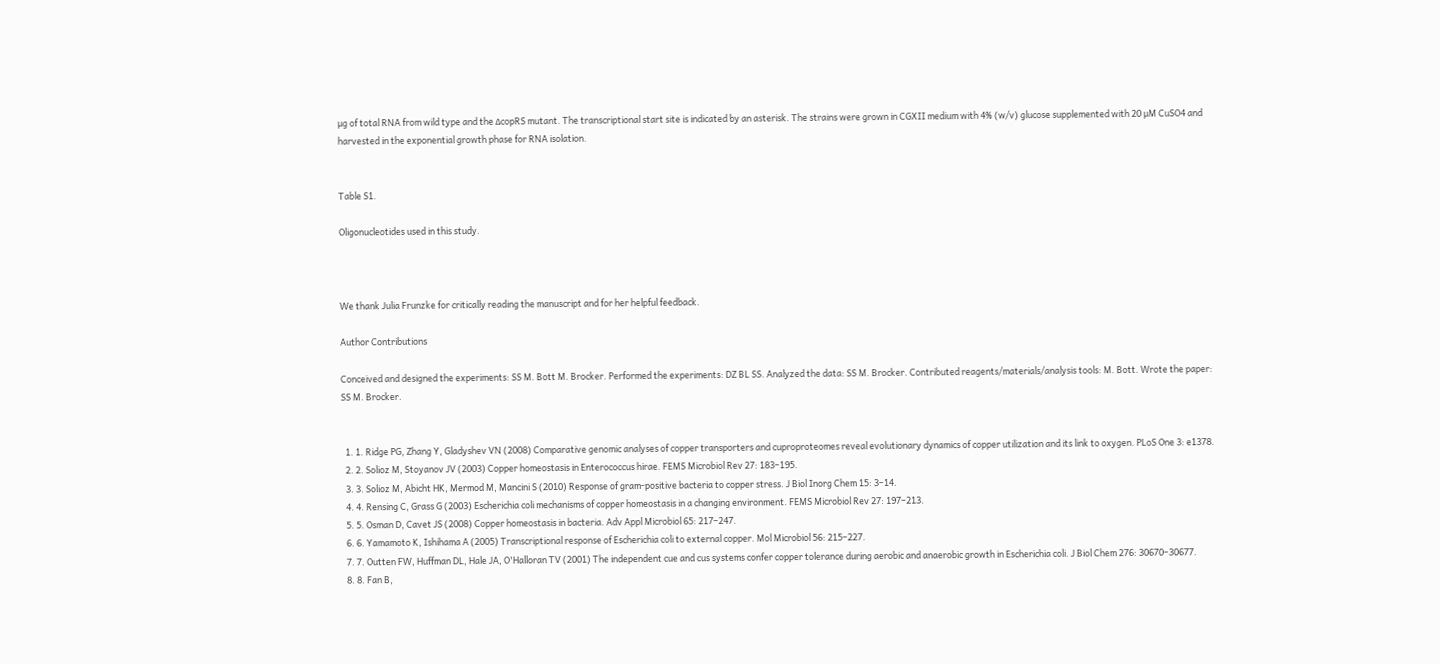µg of total RNA from wild type and the ΔcopRS mutant. The transcriptional start site is indicated by an asterisk. The strains were grown in CGXII medium with 4% (w/v) glucose supplemented with 20 µM CuSO4 and harvested in the exponential growth phase for RNA isolation.


Table S1.

Oligonucleotides used in this study.



We thank Julia Frunzke for critically reading the manuscript and for her helpful feedback.

Author Contributions

Conceived and designed the experiments: SS M. Bott M. Brocker. Performed the experiments: DZ BL SS. Analyzed the data: SS M. Brocker. Contributed reagents/materials/analysis tools: M. Bott. Wrote the paper: SS M. Brocker.


  1. 1. Ridge PG, Zhang Y, Gladyshev VN (2008) Comparative genomic analyses of copper transporters and cuproproteomes reveal evolutionary dynamics of copper utilization and its link to oxygen. PLoS One 3: e1378.
  2. 2. Solioz M, Stoyanov JV (2003) Copper homeostasis in Enterococcus hirae. FEMS Microbiol Rev 27: 183–195.
  3. 3. Solioz M, Abicht HK, Mermod M, Mancini S (2010) Response of gram-positive bacteria to copper stress. J Biol Inorg Chem 15: 3–14.
  4. 4. Rensing C, Grass G (2003) Escherichia coli mechanisms of copper homeostasis in a changing environment. FEMS Microbiol Rev 27: 197–213.
  5. 5. Osman D, Cavet JS (2008) Copper homeostasis in bacteria. Adv Appl Microbiol 65: 217–247.
  6. 6. Yamamoto K, Ishihama A (2005) Transcriptional response of Escherichia coli to external copper. Mol Microbiol 56: 215–227.
  7. 7. Outten FW, Huffman DL, Hale JA, O'Halloran TV (2001) The independent cue and cus systems confer copper tolerance during aerobic and anaerobic growth in Escherichia coli. J Biol Chem 276: 30670–30677.
  8. 8. Fan B,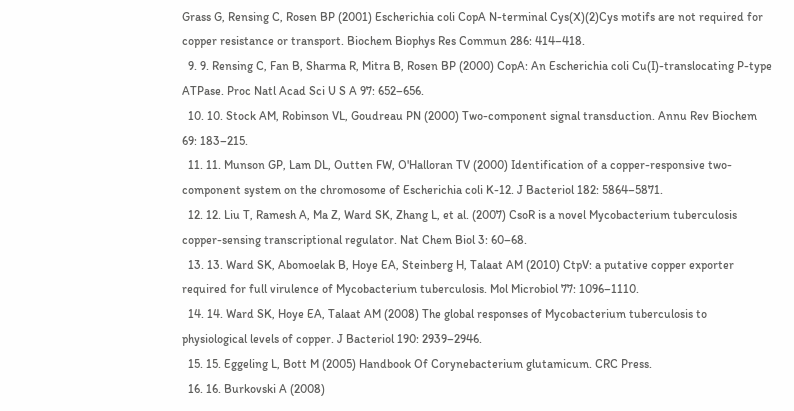Grass G, Rensing C, Rosen BP (2001) Escherichia coli CopA N-terminal Cys(X)(2)Cys motifs are not required for copper resistance or transport. Biochem Biophys Res Commun 286: 414–418.
  9. 9. Rensing C, Fan B, Sharma R, Mitra B, Rosen BP (2000) CopA: An Escherichia coli Cu(I)-translocating P-type ATPase. Proc Natl Acad Sci U S A 97: 652–656.
  10. 10. Stock AM, Robinson VL, Goudreau PN (2000) Two-component signal transduction. Annu Rev Biochem 69: 183–215.
  11. 11. Munson GP, Lam DL, Outten FW, O'Halloran TV (2000) Identification of a copper-responsive two-component system on the chromosome of Escherichia coli K-12. J Bacteriol 182: 5864–5871.
  12. 12. Liu T, Ramesh A, Ma Z, Ward SK, Zhang L, et al. (2007) CsoR is a novel Mycobacterium tuberculosis copper-sensing transcriptional regulator. Nat Chem Biol 3: 60–68.
  13. 13. Ward SK, Abomoelak B, Hoye EA, Steinberg H, Talaat AM (2010) CtpV: a putative copper exporter required for full virulence of Mycobacterium tuberculosis. Mol Microbiol 77: 1096–1110.
  14. 14. Ward SK, Hoye EA, Talaat AM (2008) The global responses of Mycobacterium tuberculosis to physiological levels of copper. J Bacteriol 190: 2939–2946.
  15. 15. Eggeling L, Bott M (2005) Handbook Of Corynebacterium glutamicum. CRC Press.
  16. 16. Burkovski A (2008)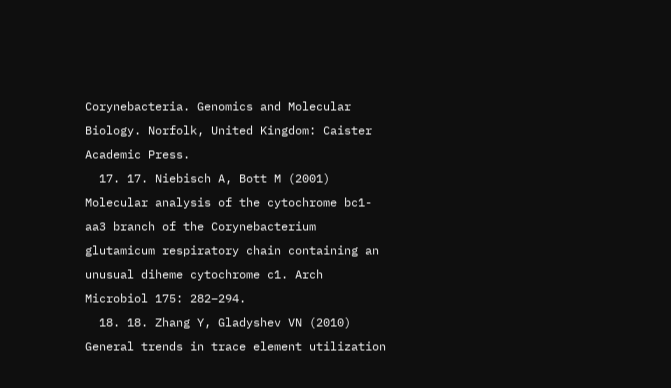Corynebacteria. Genomics and Molecular Biology. Norfolk, United Kingdom: Caister Academic Press.
  17. 17. Niebisch A, Bott M (2001) Molecular analysis of the cytochrome bc1-aa3 branch of the Corynebacterium glutamicum respiratory chain containing an unusual diheme cytochrome c1. Arch Microbiol 175: 282–294.
  18. 18. Zhang Y, Gladyshev VN (2010) General trends in trace element utilization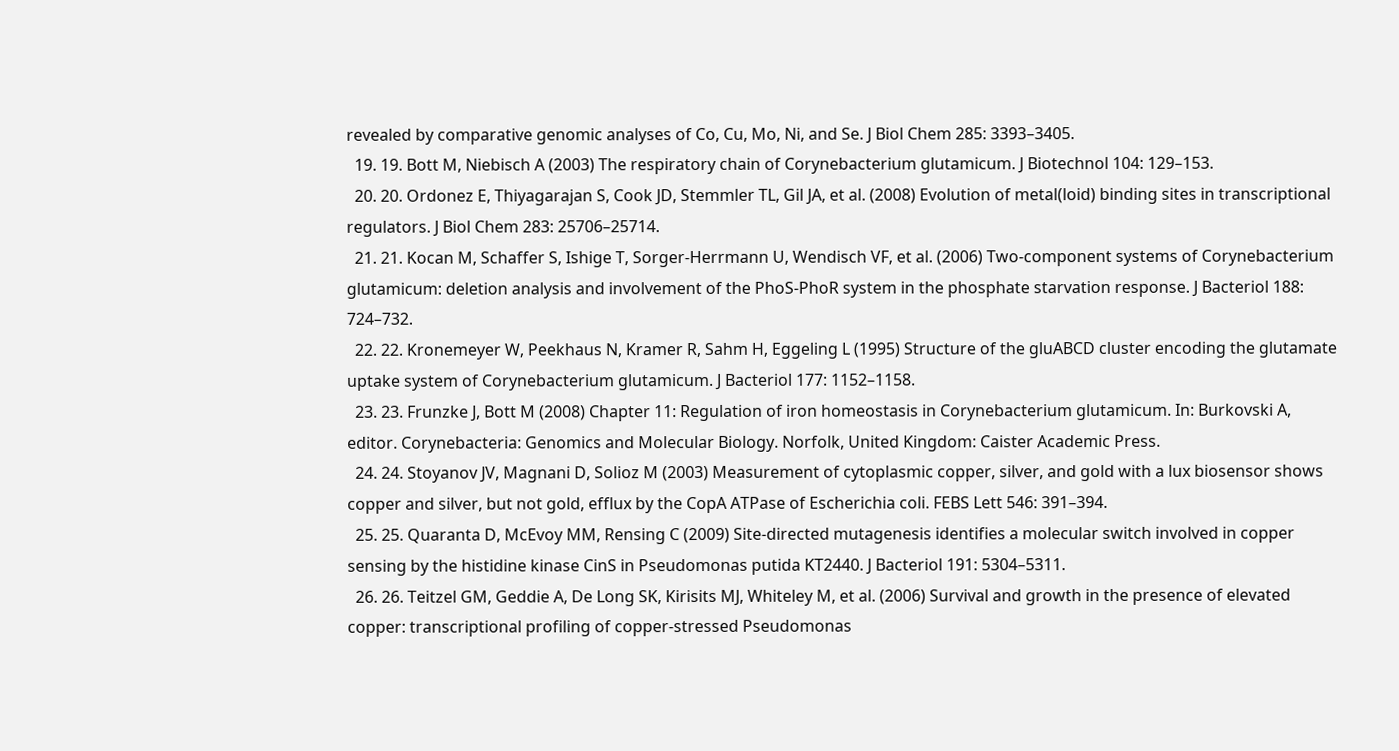revealed by comparative genomic analyses of Co, Cu, Mo, Ni, and Se. J Biol Chem 285: 3393–3405.
  19. 19. Bott M, Niebisch A (2003) The respiratory chain of Corynebacterium glutamicum. J Biotechnol 104: 129–153.
  20. 20. Ordonez E, Thiyagarajan S, Cook JD, Stemmler TL, Gil JA, et al. (2008) Evolution of metal(loid) binding sites in transcriptional regulators. J Biol Chem 283: 25706–25714.
  21. 21. Kocan M, Schaffer S, Ishige T, Sorger-Herrmann U, Wendisch VF, et al. (2006) Two-component systems of Corynebacterium glutamicum: deletion analysis and involvement of the PhoS-PhoR system in the phosphate starvation response. J Bacteriol 188: 724–732.
  22. 22. Kronemeyer W, Peekhaus N, Kramer R, Sahm H, Eggeling L (1995) Structure of the gluABCD cluster encoding the glutamate uptake system of Corynebacterium glutamicum. J Bacteriol 177: 1152–1158.
  23. 23. Frunzke J, Bott M (2008) Chapter 11: Regulation of iron homeostasis in Corynebacterium glutamicum. In: Burkovski A, editor. Corynebacteria: Genomics and Molecular Biology. Norfolk, United Kingdom: Caister Academic Press.
  24. 24. Stoyanov JV, Magnani D, Solioz M (2003) Measurement of cytoplasmic copper, silver, and gold with a lux biosensor shows copper and silver, but not gold, efflux by the CopA ATPase of Escherichia coli. FEBS Lett 546: 391–394.
  25. 25. Quaranta D, McEvoy MM, Rensing C (2009) Site-directed mutagenesis identifies a molecular switch involved in copper sensing by the histidine kinase CinS in Pseudomonas putida KT2440. J Bacteriol 191: 5304–5311.
  26. 26. Teitzel GM, Geddie A, De Long SK, Kirisits MJ, Whiteley M, et al. (2006) Survival and growth in the presence of elevated copper: transcriptional profiling of copper-stressed Pseudomonas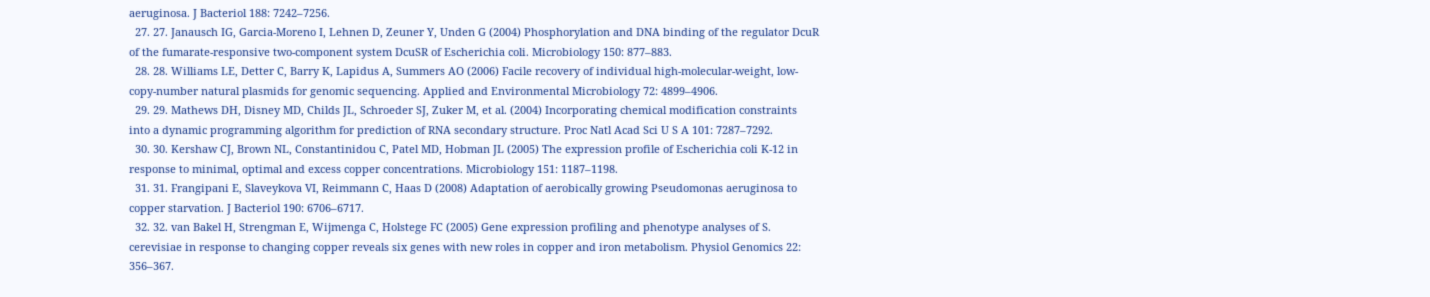aeruginosa. J Bacteriol 188: 7242–7256.
  27. 27. Janausch IG, Garcia-Moreno I, Lehnen D, Zeuner Y, Unden G (2004) Phosphorylation and DNA binding of the regulator DcuR of the fumarate-responsive two-component system DcuSR of Escherichia coli. Microbiology 150: 877–883.
  28. 28. Williams LE, Detter C, Barry K, Lapidus A, Summers AO (2006) Facile recovery of individual high-molecular-weight, low-copy-number natural plasmids for genomic sequencing. Applied and Environmental Microbiology 72: 4899–4906.
  29. 29. Mathews DH, Disney MD, Childs JL, Schroeder SJ, Zuker M, et al. (2004) Incorporating chemical modification constraints into a dynamic programming algorithm for prediction of RNA secondary structure. Proc Natl Acad Sci U S A 101: 7287–7292.
  30. 30. Kershaw CJ, Brown NL, Constantinidou C, Patel MD, Hobman JL (2005) The expression profile of Escherichia coli K-12 in response to minimal, optimal and excess copper concentrations. Microbiology 151: 1187–1198.
  31. 31. Frangipani E, Slaveykova VI, Reimmann C, Haas D (2008) Adaptation of aerobically growing Pseudomonas aeruginosa to copper starvation. J Bacteriol 190: 6706–6717.
  32. 32. van Bakel H, Strengman E, Wijmenga C, Holstege FC (2005) Gene expression profiling and phenotype analyses of S. cerevisiae in response to changing copper reveals six genes with new roles in copper and iron metabolism. Physiol Genomics 22: 356–367.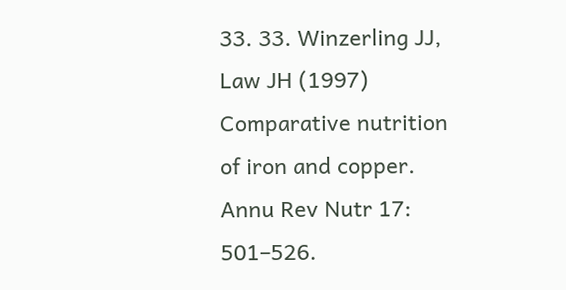33. 33. Winzerling JJ, Law JH (1997) Comparative nutrition of iron and copper. Annu Rev Nutr 17: 501–526.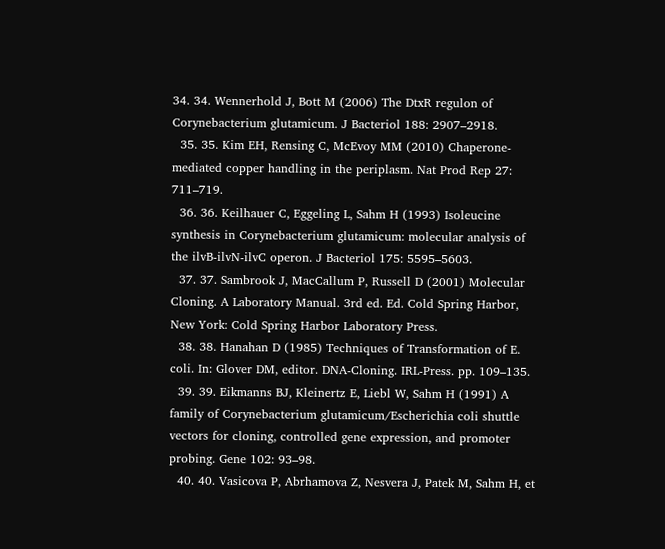34. 34. Wennerhold J, Bott M (2006) The DtxR regulon of Corynebacterium glutamicum. J Bacteriol 188: 2907–2918.
  35. 35. Kim EH, Rensing C, McEvoy MM (2010) Chaperone-mediated copper handling in the periplasm. Nat Prod Rep 27: 711–719.
  36. 36. Keilhauer C, Eggeling L, Sahm H (1993) Isoleucine synthesis in Corynebacterium glutamicum: molecular analysis of the ilvB-ilvN-ilvC operon. J Bacteriol 175: 5595–5603.
  37. 37. Sambrook J, MacCallum P, Russell D (2001) Molecular Cloning. A Laboratory Manual. 3rd ed. Ed. Cold Spring Harbor, New York: Cold Spring Harbor Laboratory Press.
  38. 38. Hanahan D (1985) Techniques of Transformation of E. coli. In: Glover DM, editor. DNA-Cloning. IRL-Press. pp. 109–135.
  39. 39. Eikmanns BJ, Kleinertz E, Liebl W, Sahm H (1991) A family of Corynebacterium glutamicum/Escherichia coli shuttle vectors for cloning, controlled gene expression, and promoter probing. Gene 102: 93–98.
  40. 40. Vasicova P, Abrhamova Z, Nesvera J, Patek M, Sahm H, et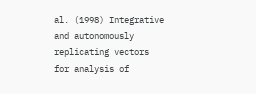al. (1998) Integrative and autonomously replicating vectors for analysis of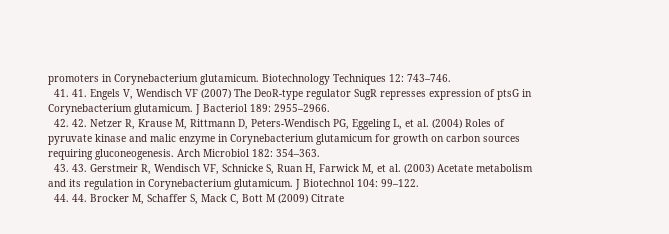promoters in Corynebacterium glutamicum. Biotechnology Techniques 12: 743–746.
  41. 41. Engels V, Wendisch VF (2007) The DeoR-type regulator SugR represses expression of ptsG in Corynebacterium glutamicum. J Bacteriol 189: 2955–2966.
  42. 42. Netzer R, Krause M, Rittmann D, Peters-Wendisch PG, Eggeling L, et al. (2004) Roles of pyruvate kinase and malic enzyme in Corynebacterium glutamicum for growth on carbon sources requiring gluconeogenesis. Arch Microbiol 182: 354–363.
  43. 43. Gerstmeir R, Wendisch VF, Schnicke S, Ruan H, Farwick M, et al. (2003) Acetate metabolism and its regulation in Corynebacterium glutamicum. J Biotechnol 104: 99–122.
  44. 44. Brocker M, Schaffer S, Mack C, Bott M (2009) Citrate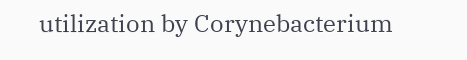utilization by Corynebacterium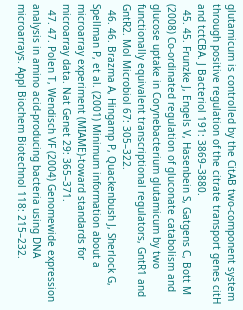glutamicum is controlled by the CitAB two-component system through positive regulation of the citrate transport genes citH and tctCBA. J Bacteriol 191: 3869–3880.
  45. 45. Frunzke J, Engels V, Hasenbein S, Gatgens C, Bott M (2008) Co-ordinated regulation of gluconate catabolism and glucose uptake in Corynebacterium glutamicum by two functionally equivalent transcriptional regulators, GntR1 and GntR2. Mol Microbiol 67: 305–322.
  46. 46. Brazma A, Hingamp P, Quackenbush J, Sherlock G, Spellman P, et al. (2001) Minimum information about a microarray experiment (MIAME)-toward standards for microarray data. Nat Genet 29: 365–371.
  47. 47. Polen T, Wendisch VF (2004) Genomewide expression analysis in amino acid-producing bacteria using DNA microarrays. Appl Biochem Biotechnol 118: 215–232.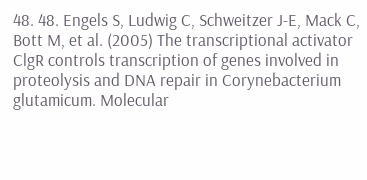48. 48. Engels S, Ludwig C, Schweitzer J-E, Mack C, Bott M, et al. (2005) The transcriptional activator ClgR controls transcription of genes involved in proteolysis and DNA repair in Corynebacterium glutamicum. Molecular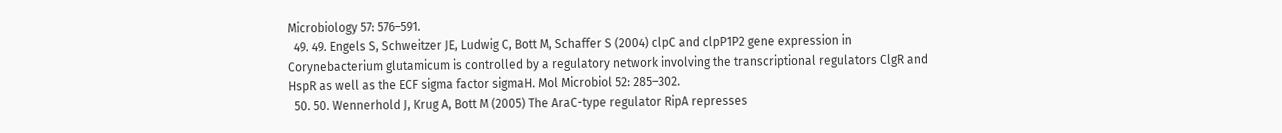Microbiology 57: 576–591.
  49. 49. Engels S, Schweitzer JE, Ludwig C, Bott M, Schaffer S (2004) clpC and clpP1P2 gene expression in Corynebacterium glutamicum is controlled by a regulatory network involving the transcriptional regulators ClgR and HspR as well as the ECF sigma factor sigmaH. Mol Microbiol 52: 285–302.
  50. 50. Wennerhold J, Krug A, Bott M (2005) The AraC-type regulator RipA represses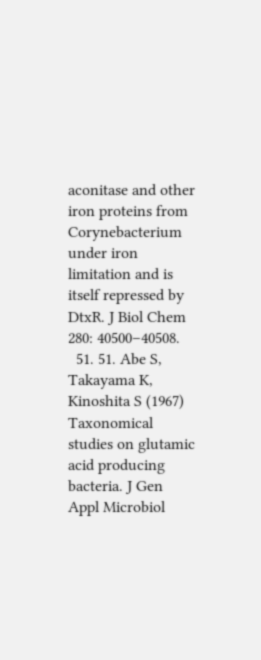aconitase and other iron proteins from Corynebacterium under iron limitation and is itself repressed by DtxR. J Biol Chem 280: 40500–40508.
  51. 51. Abe S, Takayama K, Kinoshita S (1967) Taxonomical studies on glutamic acid producing bacteria. J Gen Appl Microbiol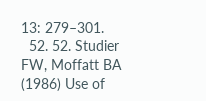13: 279–301.
  52. 52. Studier FW, Moffatt BA (1986) Use of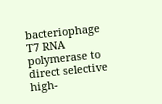bacteriophage T7 RNA polymerase to direct selective high-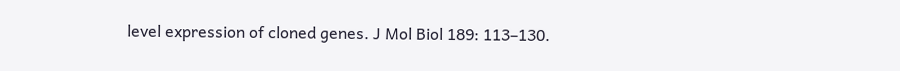level expression of cloned genes. J Mol Biol 189: 113–130.